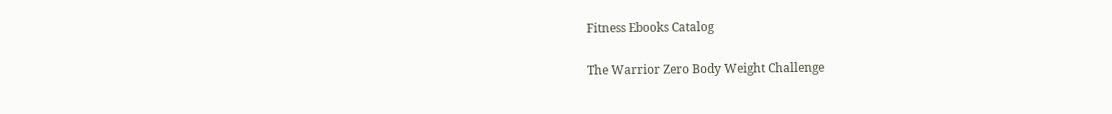Fitness Ebooks Catalog

The Warrior Zero Body Weight Challenge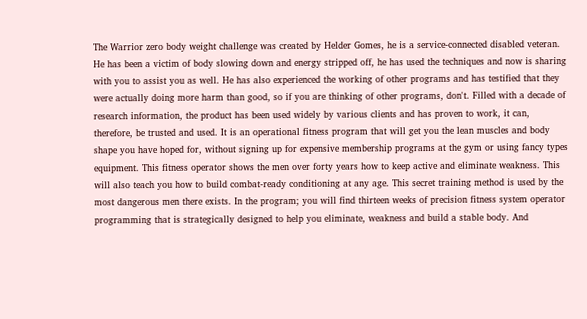The Warrior zero body weight challenge was created by Helder Gomes, he is a service-connected disabled veteran. He has been a victim of body slowing down and energy stripped off, he has used the techniques and now is sharing with you to assist you as well. He has also experienced the working of other programs and has testified that they were actually doing more harm than good, so if you are thinking of other programs, don't. Filled with a decade of research information, the product has been used widely by various clients and has proven to work, it can, therefore, be trusted and used. It is an operational fitness program that will get you the lean muscles and body shape you have hoped for, without signing up for expensive membership programs at the gym or using fancy types equipment. This fitness operator shows the men over forty years how to keep active and eliminate weakness. This will also teach you how to build combat-ready conditioning at any age. This secret training method is used by the most dangerous men there exists. In the program; you will find thirteen weeks of precision fitness system operator programming that is strategically designed to help you eliminate, weakness and build a stable body. And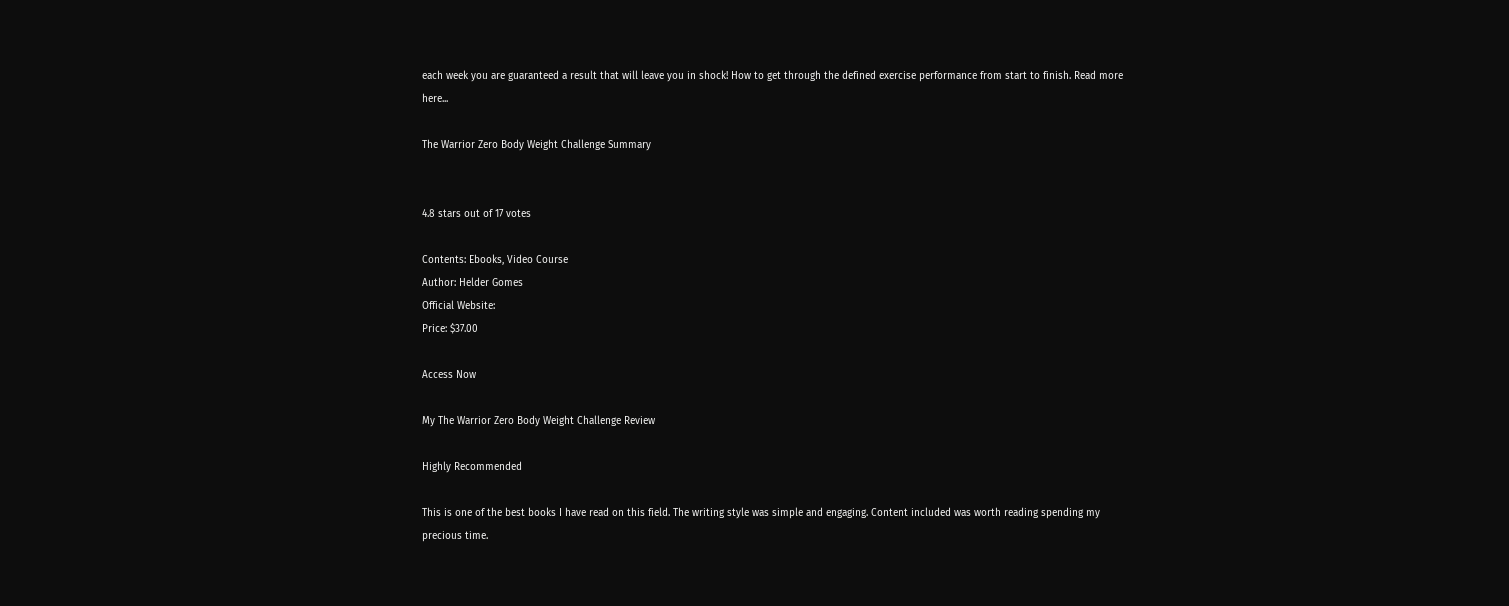each week you are guaranteed a result that will leave you in shock! How to get through the defined exercise performance from start to finish. Read more here...

The Warrior Zero Body Weight Challenge Summary


4.8 stars out of 17 votes

Contents: Ebooks, Video Course
Author: Helder Gomes
Official Website:
Price: $37.00

Access Now

My The Warrior Zero Body Weight Challenge Review

Highly Recommended

This is one of the best books I have read on this field. The writing style was simple and engaging. Content included was worth reading spending my precious time.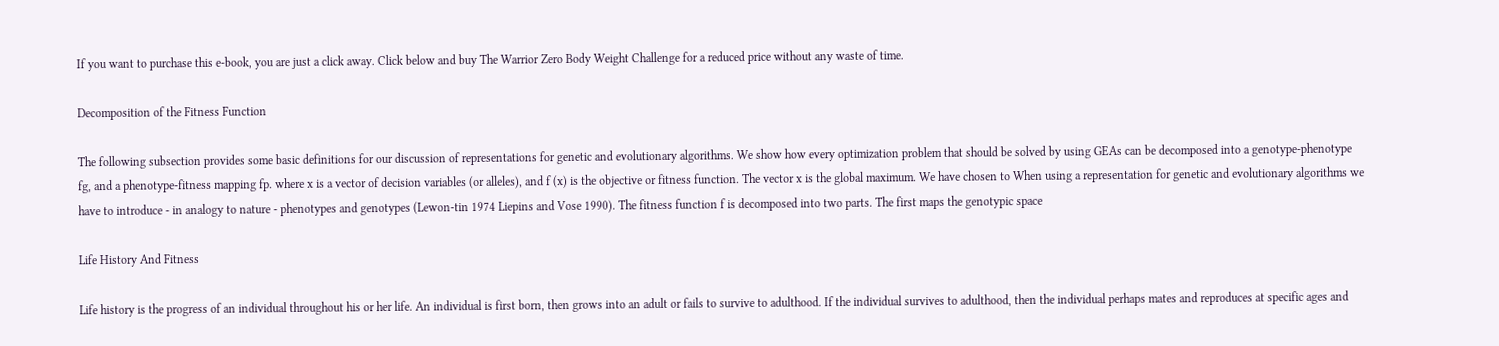If you want to purchase this e-book, you are just a click away. Click below and buy The Warrior Zero Body Weight Challenge for a reduced price without any waste of time.

Decomposition of the Fitness Function

The following subsection provides some basic definitions for our discussion of representations for genetic and evolutionary algorithms. We show how every optimization problem that should be solved by using GEAs can be decomposed into a genotype-phenotype fg, and a phenotype-fitness mapping fp. where x is a vector of decision variables (or alleles), and f (x) is the objective or fitness function. The vector x is the global maximum. We have chosen to When using a representation for genetic and evolutionary algorithms we have to introduce - in analogy to nature - phenotypes and genotypes (Lewon-tin 1974 Liepins and Vose 1990). The fitness function f is decomposed into two parts. The first maps the genotypic space

Life History And Fitness

Life history is the progress of an individual throughout his or her life. An individual is first born, then grows into an adult or fails to survive to adulthood. If the individual survives to adulthood, then the individual perhaps mates and reproduces at specific ages and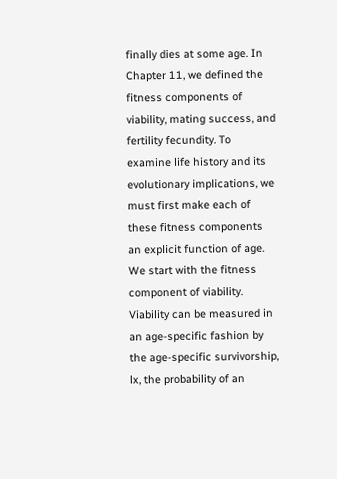finally dies at some age. In Chapter 11, we defined the fitness components of viability, mating success, and fertility fecundity. To examine life history and its evolutionary implications, we must first make each of these fitness components an explicit function of age. We start with the fitness component of viability. Viability can be measured in an age-specific fashion by the age-specific survivorship, lx, the probability of an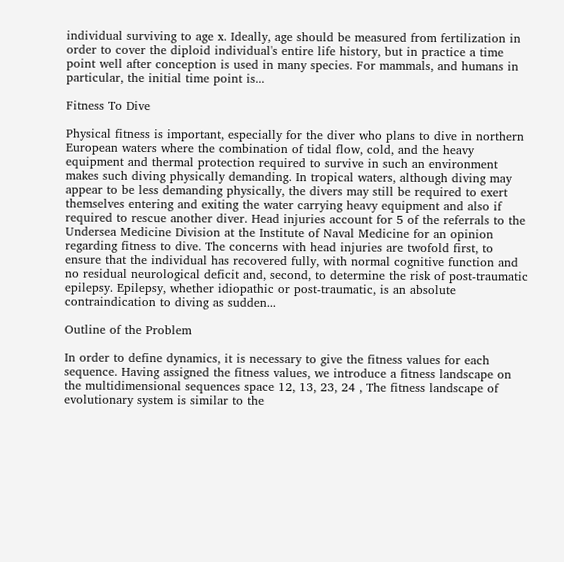individual surviving to age x. Ideally, age should be measured from fertilization in order to cover the diploid individual's entire life history, but in practice a time point well after conception is used in many species. For mammals, and humans in particular, the initial time point is...

Fitness To Dive

Physical fitness is important, especially for the diver who plans to dive in northern European waters where the combination of tidal flow, cold, and the heavy equipment and thermal protection required to survive in such an environment makes such diving physically demanding. In tropical waters, although diving may appear to be less demanding physically, the divers may still be required to exert themselves entering and exiting the water carrying heavy equipment and also if required to rescue another diver. Head injuries account for 5 of the referrals to the Undersea Medicine Division at the Institute of Naval Medicine for an opinion regarding fitness to dive. The concerns with head injuries are twofold first, to ensure that the individual has recovered fully, with normal cognitive function and no residual neurological deficit and, second, to determine the risk of post-traumatic epilepsy. Epilepsy, whether idiopathic or post-traumatic, is an absolute contraindication to diving as sudden...

Outline of the Problem

In order to define dynamics, it is necessary to give the fitness values for each sequence. Having assigned the fitness values, we introduce a fitness landscape on the multidimensional sequences space 12, 13, 23, 24 , The fitness landscape of evolutionary system is similar to the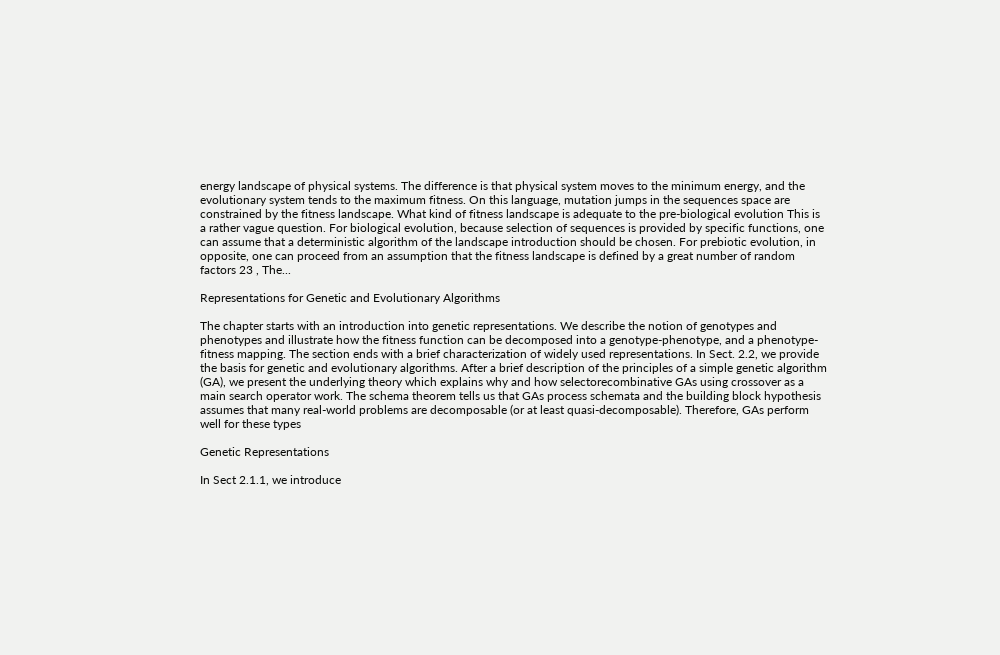energy landscape of physical systems. The difference is that physical system moves to the minimum energy, and the evolutionary system tends to the maximum fitness. On this language, mutation jumps in the sequences space are constrained by the fitness landscape. What kind of fitness landscape is adequate to the pre-biological evolution This is a rather vague question. For biological evolution, because selection of sequences is provided by specific functions, one can assume that a deterministic algorithm of the landscape introduction should be chosen. For prebiotic evolution, in opposite, one can proceed from an assumption that the fitness landscape is defined by a great number of random factors 23 , The...

Representations for Genetic and Evolutionary Algorithms

The chapter starts with an introduction into genetic representations. We describe the notion of genotypes and phenotypes and illustrate how the fitness function can be decomposed into a genotype-phenotype, and a phenotype-fitness mapping. The section ends with a brief characterization of widely used representations. In Sect. 2.2, we provide the basis for genetic and evolutionary algorithms. After a brief description of the principles of a simple genetic algorithm (GA), we present the underlying theory which explains why and how selectorecombinative GAs using crossover as a main search operator work. The schema theorem tells us that GAs process schemata and the building block hypothesis assumes that many real-world problems are decomposable (or at least quasi-decomposable). Therefore, GAs perform well for these types

Genetic Representations

In Sect 2.1.1, we introduce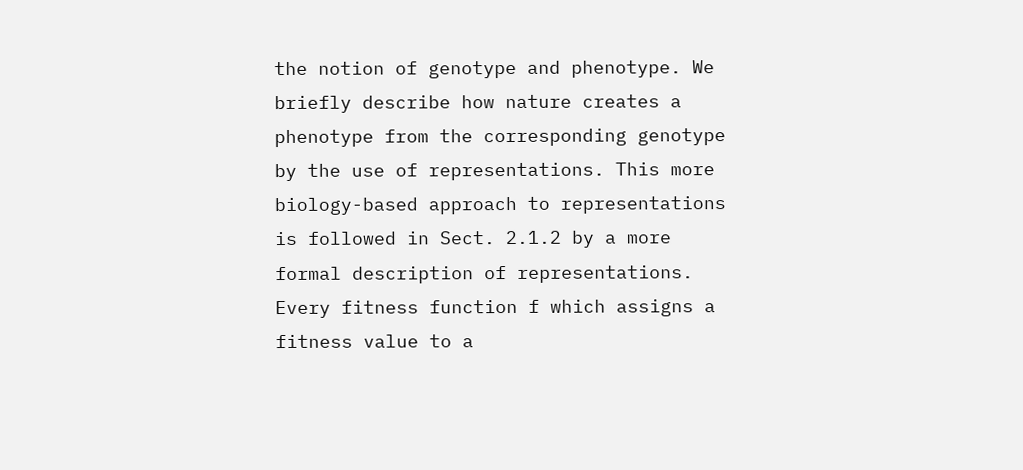the notion of genotype and phenotype. We briefly describe how nature creates a phenotype from the corresponding genotype by the use of representations. This more biology-based approach to representations is followed in Sect. 2.1.2 by a more formal description of representations. Every fitness function f which assigns a fitness value to a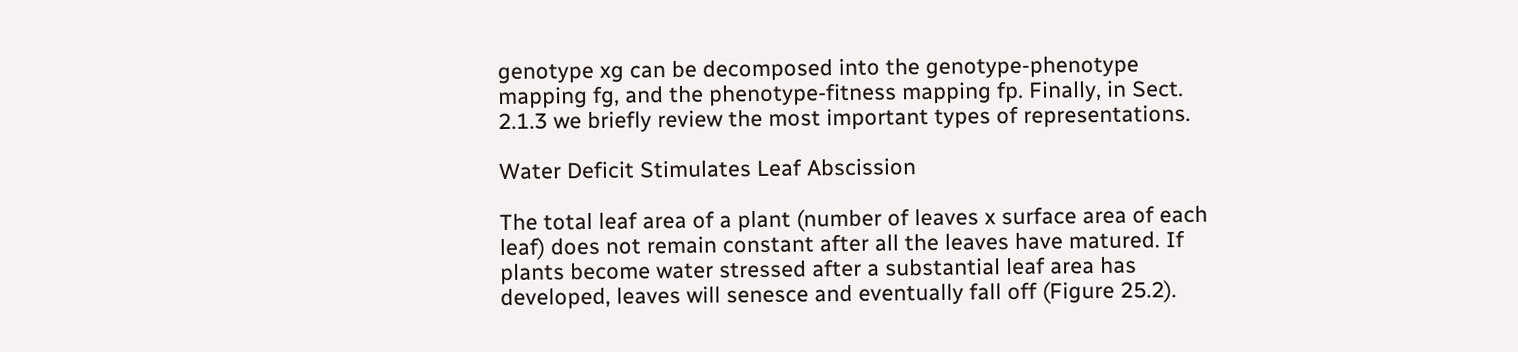genotype xg can be decomposed into the genotype-phenotype mapping fg, and the phenotype-fitness mapping fp. Finally, in Sect. 2.1.3 we briefly review the most important types of representations.

Water Deficit Stimulates Leaf Abscission

The total leaf area of a plant (number of leaves x surface area of each leaf) does not remain constant after all the leaves have matured. If plants become water stressed after a substantial leaf area has developed, leaves will senesce and eventually fall off (Figure 25.2).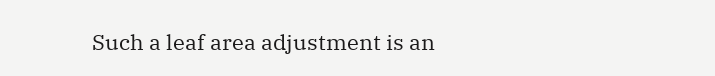Such a leaf area adjustment is an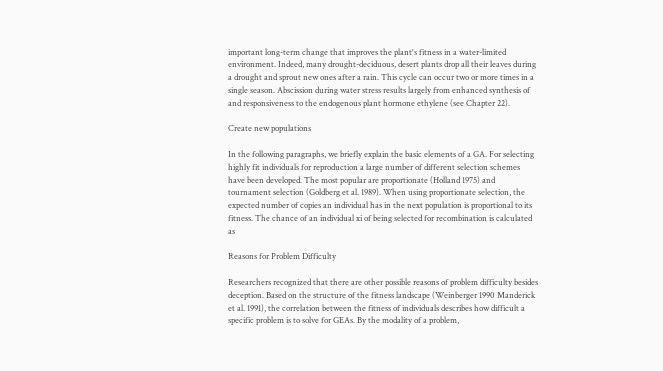important long-term change that improves the plant's fitness in a water-limited environment. Indeed, many drought-deciduous, desert plants drop all their leaves during a drought and sprout new ones after a rain. This cycle can occur two or more times in a single season. Abscission during water stress results largely from enhanced synthesis of and responsiveness to the endogenous plant hormone ethylene (see Chapter 22).

Create new populations

In the following paragraphs, we briefly explain the basic elements of a GA. For selecting highly fit individuals for reproduction a large number of different selection schemes have been developed. The most popular are proportionate (Holland 1975) and tournament selection (Goldberg et al. 1989). When using proportionate selection, the expected number of copies an individual has in the next population is proportional to its fitness. The chance of an individual xi of being selected for recombination is calculated as

Reasons for Problem Difficulty

Researchers recognized that there are other possible reasons of problem difficulty besides deception. Based on the structure of the fitness landscape (Weinberger 1990 Manderick et al. 1991), the correlation between the fitness of individuals describes how difficult a specific problem is to solve for GEAs. By the modality of a problem,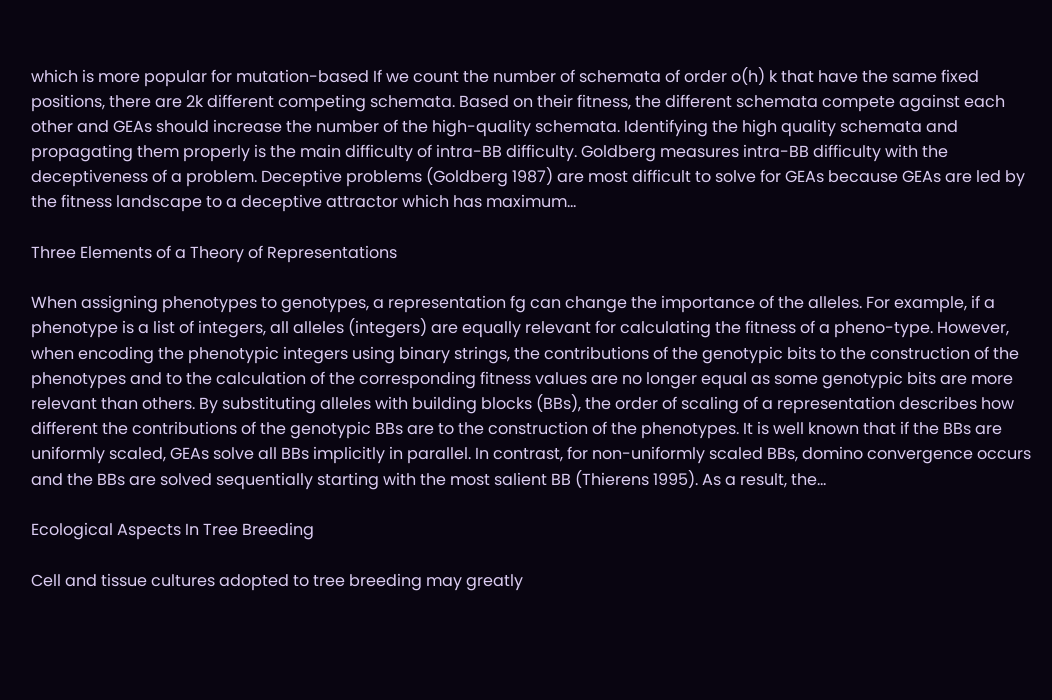which is more popular for mutation-based If we count the number of schemata of order o(h) k that have the same fixed positions, there are 2k different competing schemata. Based on their fitness, the different schemata compete against each other and GEAs should increase the number of the high-quality schemata. Identifying the high quality schemata and propagating them properly is the main difficulty of intra-BB difficulty. Goldberg measures intra-BB difficulty with the deceptiveness of a problem. Deceptive problems (Goldberg 1987) are most difficult to solve for GEAs because GEAs are led by the fitness landscape to a deceptive attractor which has maximum...

Three Elements of a Theory of Representations

When assigning phenotypes to genotypes, a representation fg can change the importance of the alleles. For example, if a phenotype is a list of integers, all alleles (integers) are equally relevant for calculating the fitness of a pheno-type. However, when encoding the phenotypic integers using binary strings, the contributions of the genotypic bits to the construction of the phenotypes and to the calculation of the corresponding fitness values are no longer equal as some genotypic bits are more relevant than others. By substituting alleles with building blocks (BBs), the order of scaling of a representation describes how different the contributions of the genotypic BBs are to the construction of the phenotypes. It is well known that if the BBs are uniformly scaled, GEAs solve all BBs implicitly in parallel. In contrast, for non-uniformly scaled BBs, domino convergence occurs and the BBs are solved sequentially starting with the most salient BB (Thierens 1995). As a result, the...

Ecological Aspects In Tree Breeding

Cell and tissue cultures adopted to tree breeding may greatly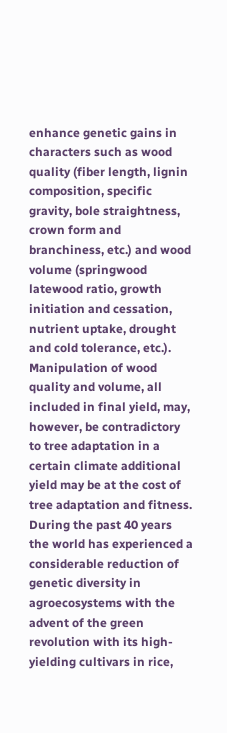enhance genetic gains in characters such as wood quality (fiber length, lignin composition, specific gravity, bole straightness, crown form and branchiness, etc.) and wood volume (springwood latewood ratio, growth initiation and cessation, nutrient uptake, drought and cold tolerance, etc.). Manipulation of wood quality and volume, all included in final yield, may, however, be contradictory to tree adaptation in a certain climate additional yield may be at the cost of tree adaptation and fitness. During the past 40 years the world has experienced a considerable reduction of genetic diversity in agroecosystems with the advent of the green revolution with its high-yielding cultivars in rice,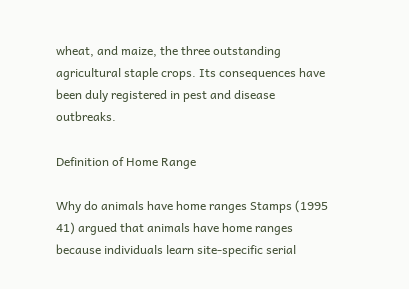wheat, and maize, the three outstanding agricultural staple crops. Its consequences have been duly registered in pest and disease outbreaks.

Definition of Home Range

Why do animals have home ranges Stamps (1995 41) argued that animals have home ranges because individuals learn site-specific serial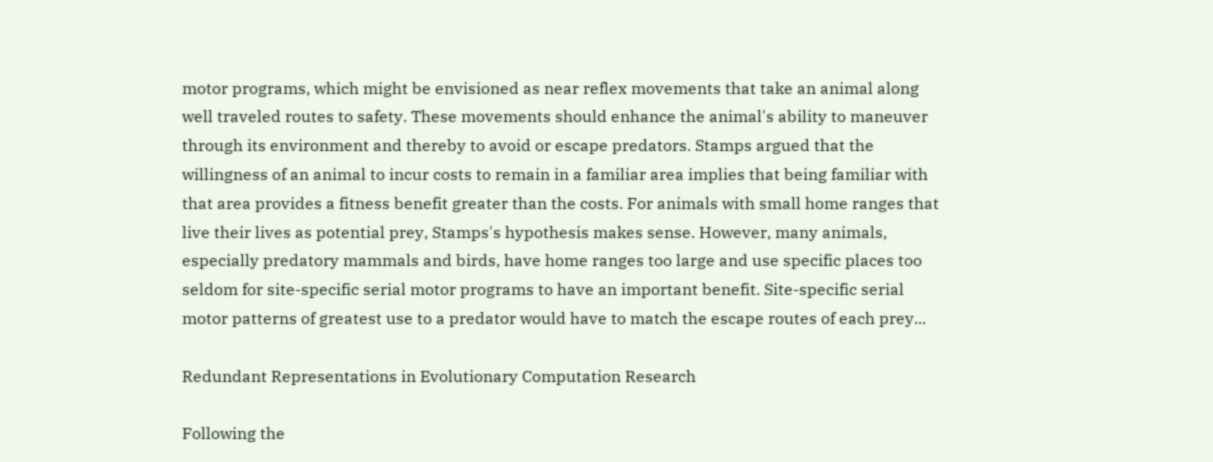motor programs, which might be envisioned as near reflex movements that take an animal along well traveled routes to safety. These movements should enhance the animal's ability to maneuver through its environment and thereby to avoid or escape predators. Stamps argued that the willingness of an animal to incur costs to remain in a familiar area implies that being familiar with that area provides a fitness benefit greater than the costs. For animals with small home ranges that live their lives as potential prey, Stamps's hypothesis makes sense. However, many animals, especially predatory mammals and birds, have home ranges too large and use specific places too seldom for site-specific serial motor programs to have an important benefit. Site-specific serial motor patterns of greatest use to a predator would have to match the escape routes of each prey...

Redundant Representations in Evolutionary Computation Research

Following the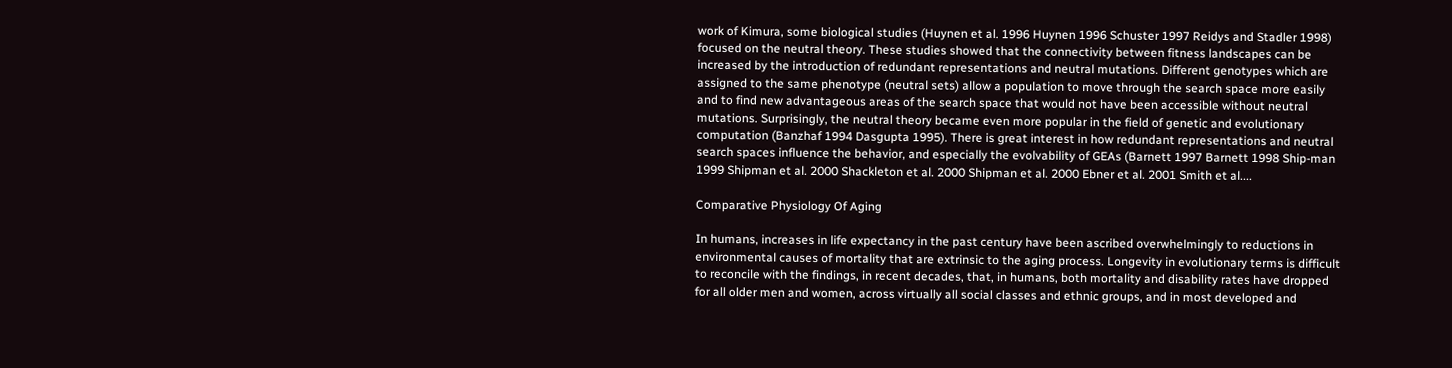work of Kimura, some biological studies (Huynen et al. 1996 Huynen 1996 Schuster 1997 Reidys and Stadler 1998) focused on the neutral theory. These studies showed that the connectivity between fitness landscapes can be increased by the introduction of redundant representations and neutral mutations. Different genotypes which are assigned to the same phenotype (neutral sets) allow a population to move through the search space more easily and to find new advantageous areas of the search space that would not have been accessible without neutral mutations. Surprisingly, the neutral theory became even more popular in the field of genetic and evolutionary computation (Banzhaf 1994 Dasgupta 1995). There is great interest in how redundant representations and neutral search spaces influence the behavior, and especially the evolvability of GEAs (Barnett 1997 Barnett 1998 Ship-man 1999 Shipman et al. 2000 Shackleton et al. 2000 Shipman et al. 2000 Ebner et al. 2001 Smith et al....

Comparative Physiology Of Aging

In humans, increases in life expectancy in the past century have been ascribed overwhelmingly to reductions in environmental causes of mortality that are extrinsic to the aging process. Longevity in evolutionary terms is difficult to reconcile with the findings, in recent decades, that, in humans, both mortality and disability rates have dropped for all older men and women, across virtually all social classes and ethnic groups, and in most developed and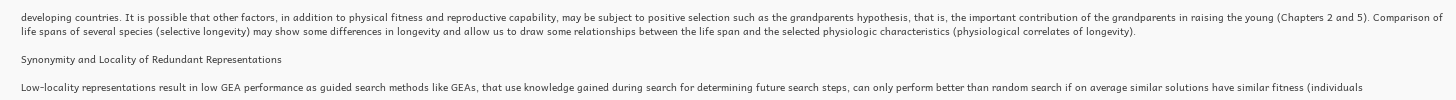developing countries. It is possible that other factors, in addition to physical fitness and reproductive capability, may be subject to positive selection such as the grandparents hypothesis, that is, the important contribution of the grandparents in raising the young (Chapters 2 and 5). Comparison of life spans of several species (selective longevity) may show some differences in longevity and allow us to draw some relationships between the life span and the selected physiologic characteristics (physiological correlates of longevity).

Synonymity and Locality of Redundant Representations

Low-locality representations result in low GEA performance as guided search methods like GEAs, that use knowledge gained during search for determining future search steps, can only perform better than random search if on average similar solutions have similar fitness (individuals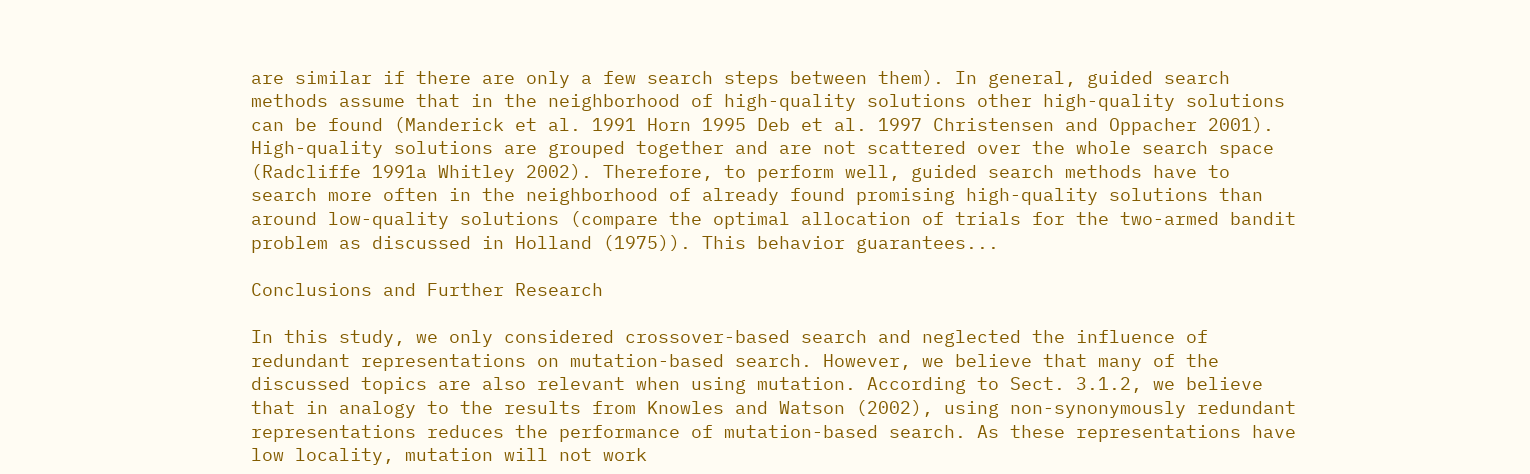are similar if there are only a few search steps between them). In general, guided search methods assume that in the neighborhood of high-quality solutions other high-quality solutions can be found (Manderick et al. 1991 Horn 1995 Deb et al. 1997 Christensen and Oppacher 2001). High-quality solutions are grouped together and are not scattered over the whole search space (Radcliffe 1991a Whitley 2002). Therefore, to perform well, guided search methods have to search more often in the neighborhood of already found promising high-quality solutions than around low-quality solutions (compare the optimal allocation of trials for the two-armed bandit problem as discussed in Holland (1975)). This behavior guarantees...

Conclusions and Further Research

In this study, we only considered crossover-based search and neglected the influence of redundant representations on mutation-based search. However, we believe that many of the discussed topics are also relevant when using mutation. According to Sect. 3.1.2, we believe that in analogy to the results from Knowles and Watson (2002), using non-synonymously redundant representations reduces the performance of mutation-based search. As these representations have low locality, mutation will not work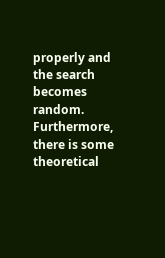properly and the search becomes random. Furthermore, there is some theoretical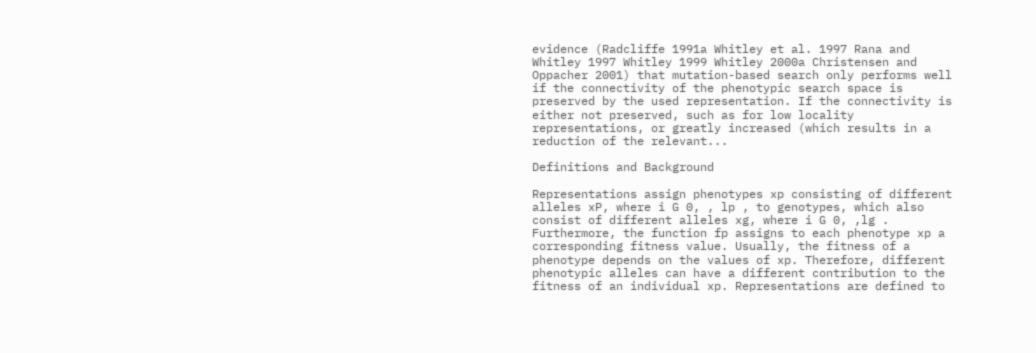evidence (Radcliffe 1991a Whitley et al. 1997 Rana and Whitley 1997 Whitley 1999 Whitley 2000a Christensen and Oppacher 2001) that mutation-based search only performs well if the connectivity of the phenotypic search space is preserved by the used representation. If the connectivity is either not preserved, such as for low locality representations, or greatly increased (which results in a reduction of the relevant...

Definitions and Background

Representations assign phenotypes xp consisting of different alleles xP, where i G 0, , lp , to genotypes, which also consist of different alleles xg, where i G 0, ,lg . Furthermore, the function fp assigns to each phenotype xp a corresponding fitness value. Usually, the fitness of a phenotype depends on the values of xp. Therefore, different phenotypic alleles can have a different contribution to the fitness of an individual xp. Representations are defined to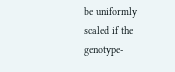be uniformly scaled if the genotype-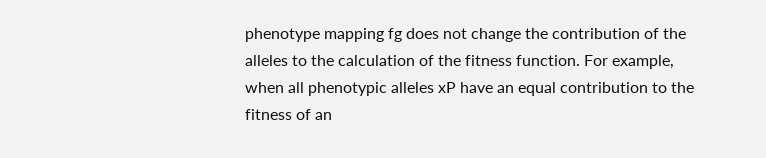phenotype mapping fg does not change the contribution of the alleles to the calculation of the fitness function. For example, when all phenotypic alleles xP have an equal contribution to the fitness of an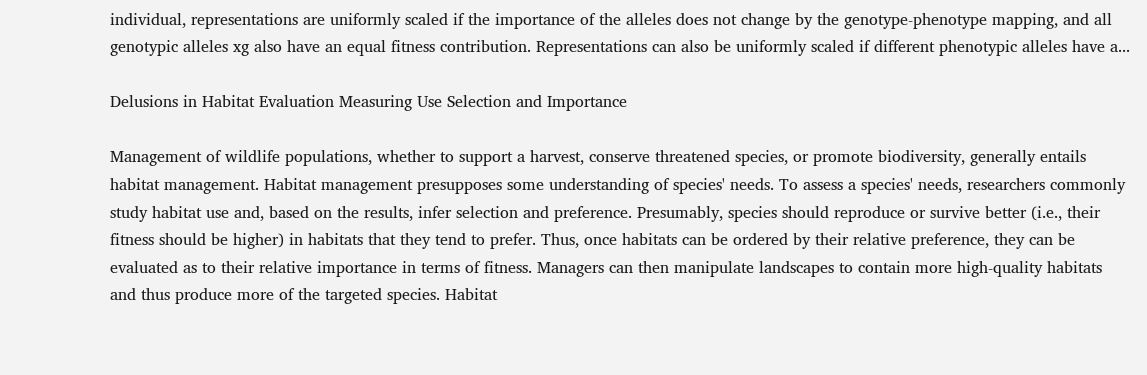individual, representations are uniformly scaled if the importance of the alleles does not change by the genotype-phenotype mapping, and all genotypic alleles xg also have an equal fitness contribution. Representations can also be uniformly scaled if different phenotypic alleles have a...

Delusions in Habitat Evaluation Measuring Use Selection and Importance

Management of wildlife populations, whether to support a harvest, conserve threatened species, or promote biodiversity, generally entails habitat management. Habitat management presupposes some understanding of species' needs. To assess a species' needs, researchers commonly study habitat use and, based on the results, infer selection and preference. Presumably, species should reproduce or survive better (i.e., their fitness should be higher) in habitats that they tend to prefer. Thus, once habitats can be ordered by their relative preference, they can be evaluated as to their relative importance in terms of fitness. Managers can then manipulate landscapes to contain more high-quality habitats and thus produce more of the targeted species. Habitat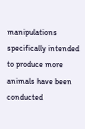manipulations specifically intended to produce more animals have been conducted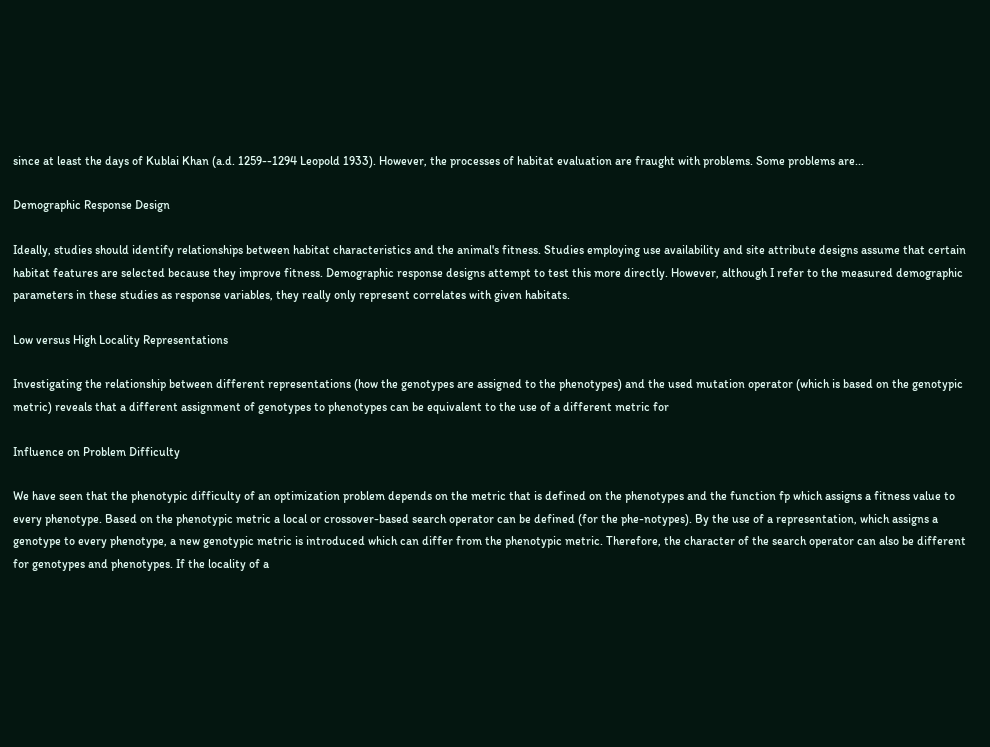since at least the days of Kublai Khan (a.d. 1259--1294 Leopold 1933). However, the processes of habitat evaluation are fraught with problems. Some problems are...

Demographic Response Design

Ideally, studies should identify relationships between habitat characteristics and the animal's fitness. Studies employing use availability and site attribute designs assume that certain habitat features are selected because they improve fitness. Demographic response designs attempt to test this more directly. However, although I refer to the measured demographic parameters in these studies as response variables, they really only represent correlates with given habitats.

Low versus High Locality Representations

Investigating the relationship between different representations (how the genotypes are assigned to the phenotypes) and the used mutation operator (which is based on the genotypic metric) reveals that a different assignment of genotypes to phenotypes can be equivalent to the use of a different metric for

Influence on Problem Difficulty

We have seen that the phenotypic difficulty of an optimization problem depends on the metric that is defined on the phenotypes and the function fp which assigns a fitness value to every phenotype. Based on the phenotypic metric a local or crossover-based search operator can be defined (for the phe-notypes). By the use of a representation, which assigns a genotype to every phenotype, a new genotypic metric is introduced which can differ from the phenotypic metric. Therefore, the character of the search operator can also be different for genotypes and phenotypes. If the locality of a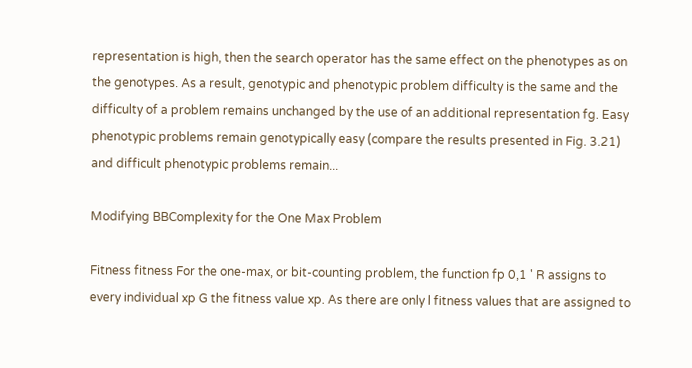representation is high, then the search operator has the same effect on the phenotypes as on the genotypes. As a result, genotypic and phenotypic problem difficulty is the same and the difficulty of a problem remains unchanged by the use of an additional representation fg. Easy phenotypic problems remain genotypically easy (compare the results presented in Fig. 3.21) and difficult phenotypic problems remain...

Modifying BBComplexity for the One Max Problem

Fitness fitness For the one-max, or bit-counting problem, the function fp 0,1 ' R assigns to every individual xp G the fitness value xp. As there are only l fitness values that are assigned to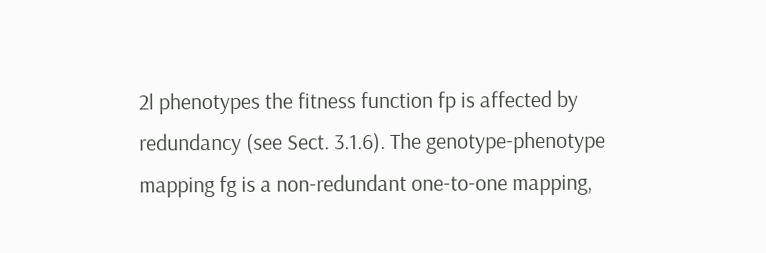2l phenotypes the fitness function fp is affected by redundancy (see Sect. 3.1.6). The genotype-phenotype mapping fg is a non-redundant one-to-one mapping,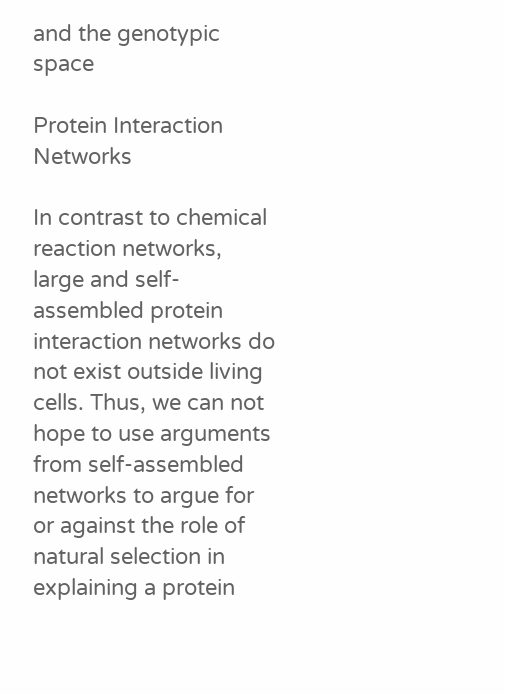and the genotypic space

Protein Interaction Networks

In contrast to chemical reaction networks, large and self-assembled protein interaction networks do not exist outside living cells. Thus, we can not hope to use arguments from self-assembled networks to argue for or against the role of natural selection in explaining a protein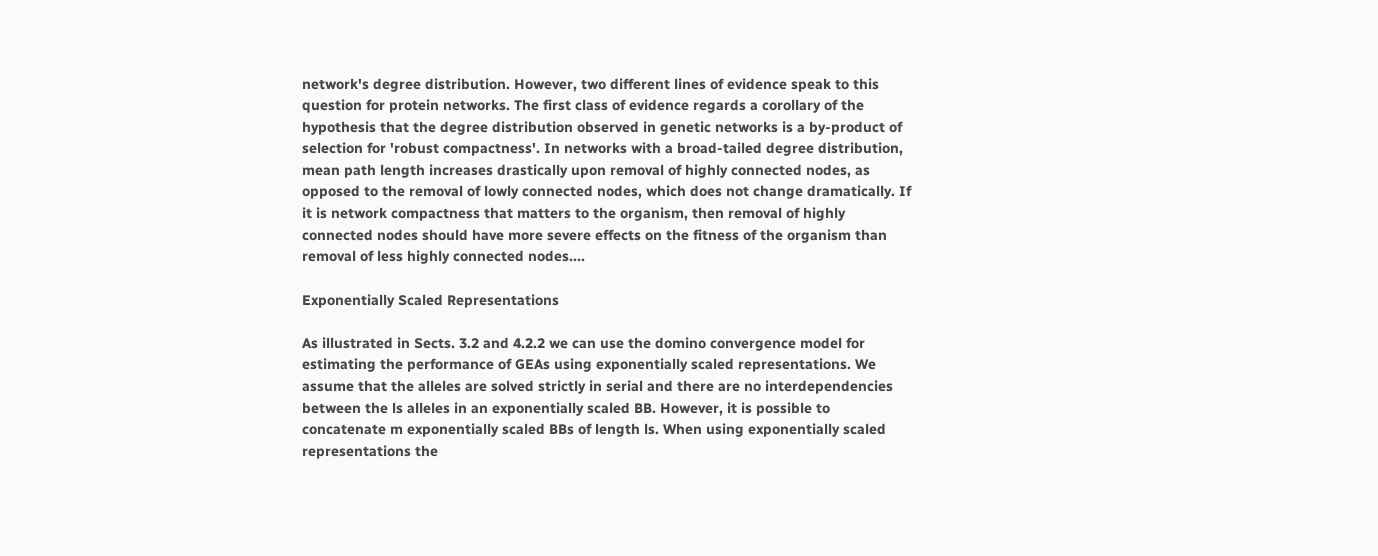network's degree distribution. However, two different lines of evidence speak to this question for protein networks. The first class of evidence regards a corollary of the hypothesis that the degree distribution observed in genetic networks is a by-product of selection for 'robust compactness'. In networks with a broad-tailed degree distribution, mean path length increases drastically upon removal of highly connected nodes, as opposed to the removal of lowly connected nodes, which does not change dramatically. If it is network compactness that matters to the organism, then removal of highly connected nodes should have more severe effects on the fitness of the organism than removal of less highly connected nodes....

Exponentially Scaled Representations

As illustrated in Sects. 3.2 and 4.2.2 we can use the domino convergence model for estimating the performance of GEAs using exponentially scaled representations. We assume that the alleles are solved strictly in serial and there are no interdependencies between the ls alleles in an exponentially scaled BB. However, it is possible to concatenate m exponentially scaled BBs of length ls. When using exponentially scaled representations the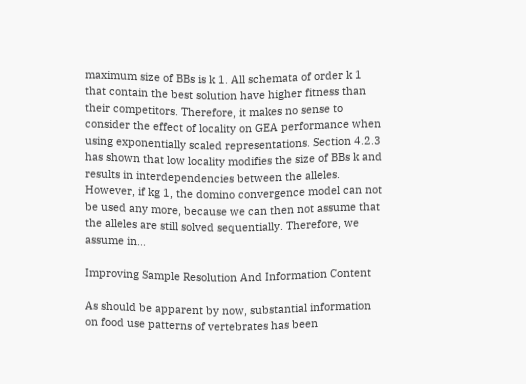maximum size of BBs is k 1. All schemata of order k 1 that contain the best solution have higher fitness than their competitors. Therefore, it makes no sense to consider the effect of locality on GEA performance when using exponentially scaled representations. Section 4.2.3 has shown that low locality modifies the size of BBs k and results in interdependencies between the alleles. However, if kg 1, the domino convergence model can not be used any more, because we can then not assume that the alleles are still solved sequentially. Therefore, we assume in...

Improving Sample Resolution And Information Content

As should be apparent by now, substantial information on food use patterns of vertebrates has been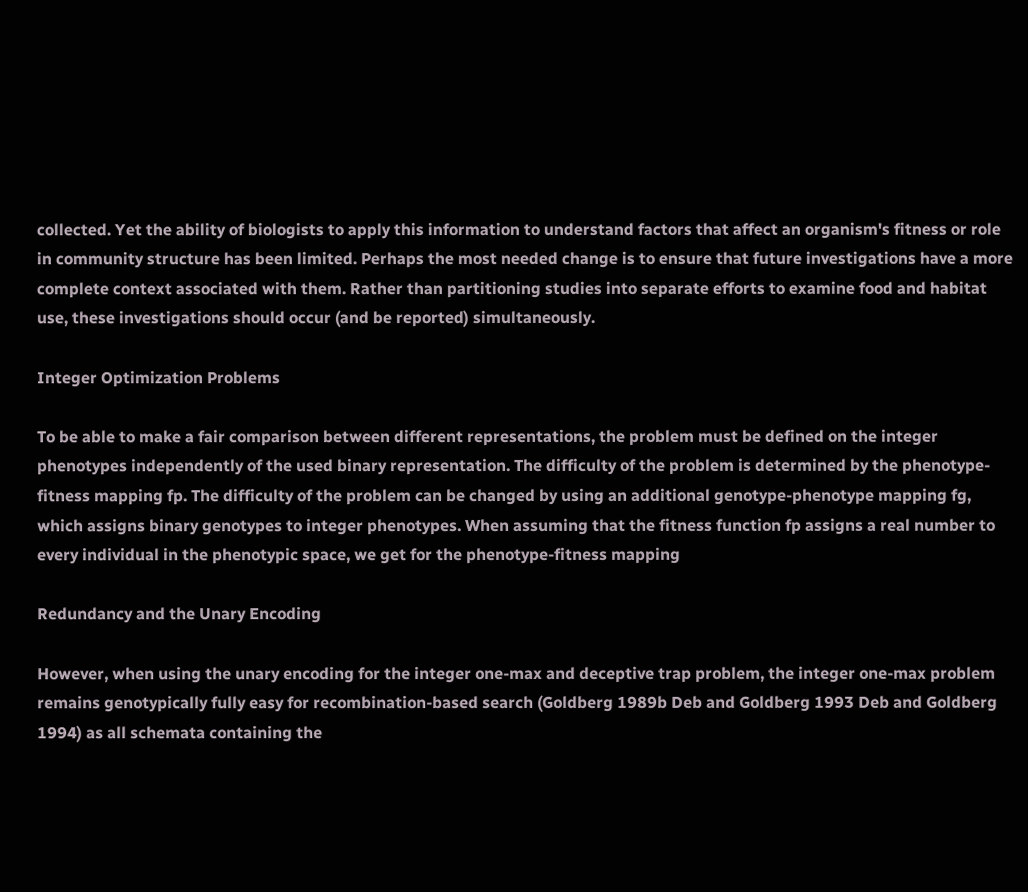collected. Yet the ability of biologists to apply this information to understand factors that affect an organism's fitness or role in community structure has been limited. Perhaps the most needed change is to ensure that future investigations have a more complete context associated with them. Rather than partitioning studies into separate efforts to examine food and habitat use, these investigations should occur (and be reported) simultaneously.

Integer Optimization Problems

To be able to make a fair comparison between different representations, the problem must be defined on the integer phenotypes independently of the used binary representation. The difficulty of the problem is determined by the phenotype-fitness mapping fp. The difficulty of the problem can be changed by using an additional genotype-phenotype mapping fg, which assigns binary genotypes to integer phenotypes. When assuming that the fitness function fp assigns a real number to every individual in the phenotypic space, we get for the phenotype-fitness mapping

Redundancy and the Unary Encoding

However, when using the unary encoding for the integer one-max and deceptive trap problem, the integer one-max problem remains genotypically fully easy for recombination-based search (Goldberg 1989b Deb and Goldberg 1993 Deb and Goldberg 1994) as all schemata containing the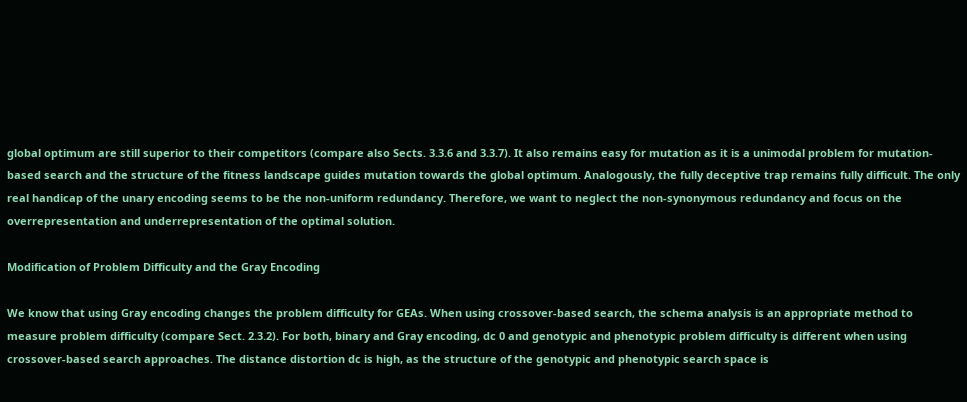global optimum are still superior to their competitors (compare also Sects. 3.3.6 and 3.3.7). It also remains easy for mutation as it is a unimodal problem for mutation-based search and the structure of the fitness landscape guides mutation towards the global optimum. Analogously, the fully deceptive trap remains fully difficult. The only real handicap of the unary encoding seems to be the non-uniform redundancy. Therefore, we want to neglect the non-synonymous redundancy and focus on the overrepresentation and underrepresentation of the optimal solution.

Modification of Problem Difficulty and the Gray Encoding

We know that using Gray encoding changes the problem difficulty for GEAs. When using crossover-based search, the schema analysis is an appropriate method to measure problem difficulty (compare Sect. 2.3.2). For both, binary and Gray encoding, dc 0 and genotypic and phenotypic problem difficulty is different when using crossover-based search approaches. The distance distortion dc is high, as the structure of the genotypic and phenotypic search space is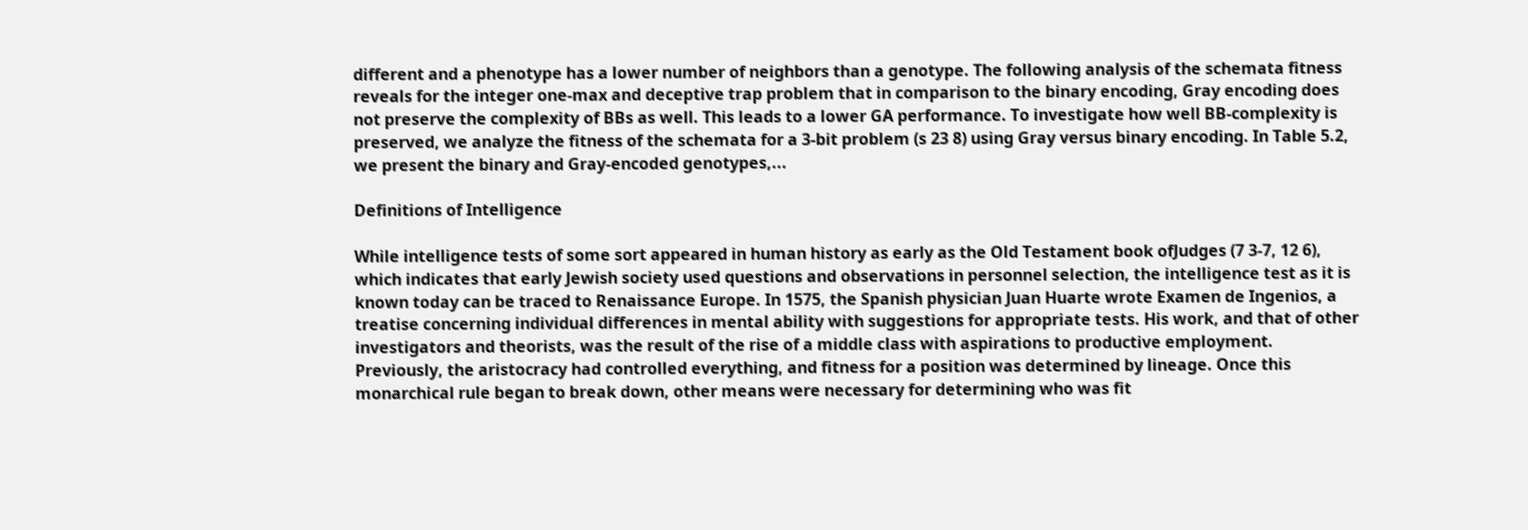different and a phenotype has a lower number of neighbors than a genotype. The following analysis of the schemata fitness reveals for the integer one-max and deceptive trap problem that in comparison to the binary encoding, Gray encoding does not preserve the complexity of BBs as well. This leads to a lower GA performance. To investigate how well BB-complexity is preserved, we analyze the fitness of the schemata for a 3-bit problem (s 23 8) using Gray versus binary encoding. In Table 5.2, we present the binary and Gray-encoded genotypes,...

Definitions of Intelligence

While intelligence tests of some sort appeared in human history as early as the Old Testament book ofJudges (7 3-7, 12 6), which indicates that early Jewish society used questions and observations in personnel selection, the intelligence test as it is known today can be traced to Renaissance Europe. In 1575, the Spanish physician Juan Huarte wrote Examen de Ingenios, a treatise concerning individual differences in mental ability with suggestions for appropriate tests. His work, and that of other investigators and theorists, was the result of the rise of a middle class with aspirations to productive employment. Previously, the aristocracy had controlled everything, and fitness for a position was determined by lineage. Once this monarchical rule began to break down, other means were necessary for determining who was fit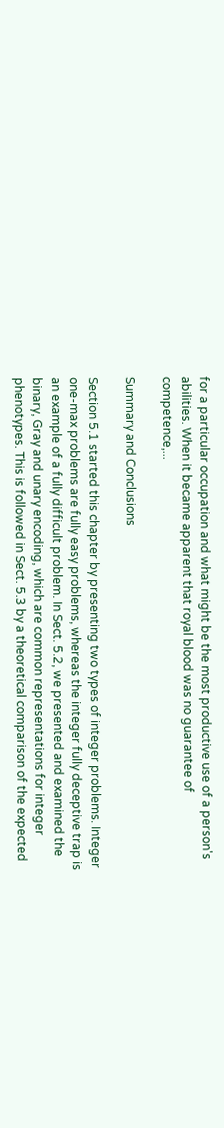for a particular occupation and what might be the most productive use of a person's abilities. When it became apparent that royal blood was no guarantee of competence,...

Summary and Conclusions

Section 5.1 started this chapter by presenting two types of integer problems. Integer one-max problems are fully easy problems, whereas the integer fully deceptive trap is an example of a fully difficult problem. In Sect. 5.2, we presented and examined the binary, Gray and unary encoding, which are common representations for integer phenotypes. This is followed in Sect. 5.3 by a theoretical comparison of the expected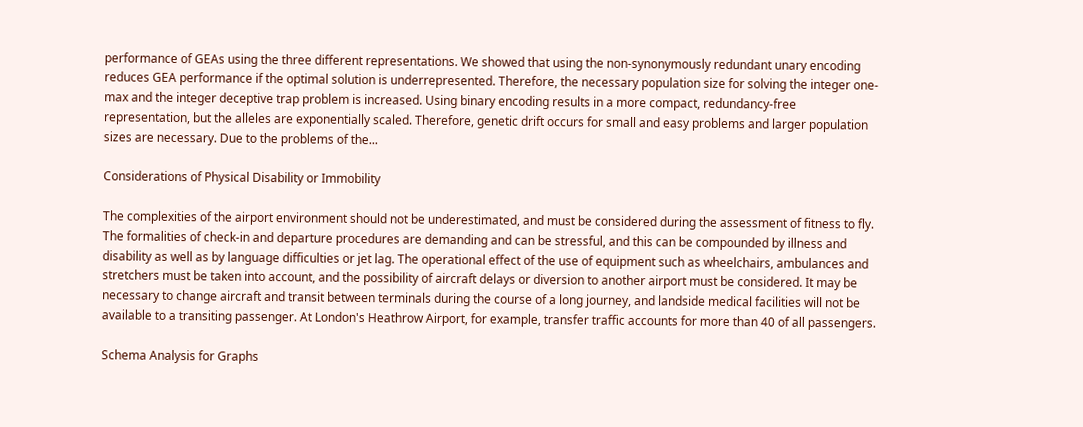performance of GEAs using the three different representations. We showed that using the non-synonymously redundant unary encoding reduces GEA performance if the optimal solution is underrepresented. Therefore, the necessary population size for solving the integer one-max and the integer deceptive trap problem is increased. Using binary encoding results in a more compact, redundancy-free representation, but the alleles are exponentially scaled. Therefore, genetic drift occurs for small and easy problems and larger population sizes are necessary. Due to the problems of the...

Considerations of Physical Disability or Immobility

The complexities of the airport environment should not be underestimated, and must be considered during the assessment of fitness to fly. The formalities of check-in and departure procedures are demanding and can be stressful, and this can be compounded by illness and disability as well as by language difficulties or jet lag. The operational effect of the use of equipment such as wheelchairs, ambulances and stretchers must be taken into account, and the possibility of aircraft delays or diversion to another airport must be considered. It may be necessary to change aircraft and transit between terminals during the course of a long journey, and landside medical facilities will not be available to a transiting passenger. At London's Heathrow Airport, for example, transfer traffic accounts for more than 40 of all passengers.

Schema Analysis for Graphs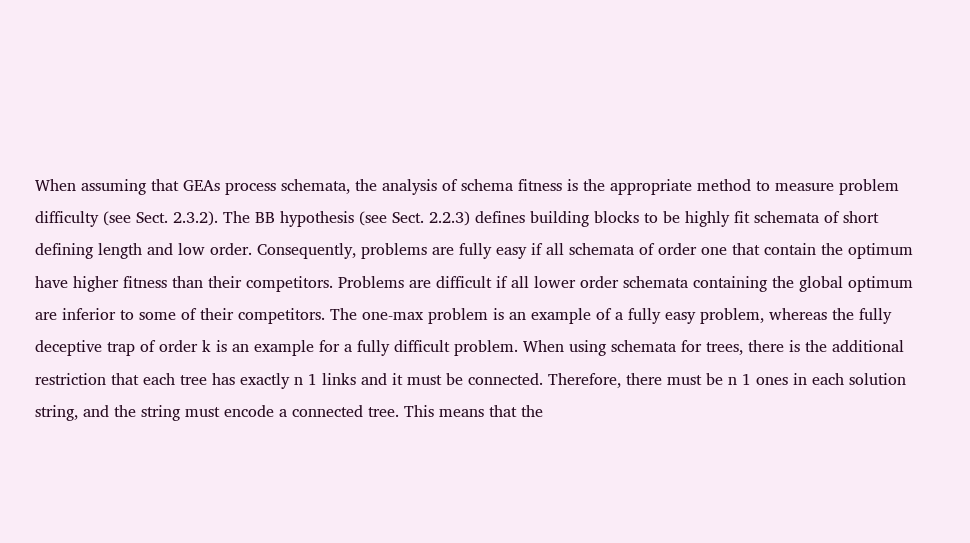When assuming that GEAs process schemata, the analysis of schema fitness is the appropriate method to measure problem difficulty (see Sect. 2.3.2). The BB hypothesis (see Sect. 2.2.3) defines building blocks to be highly fit schemata of short defining length and low order. Consequently, problems are fully easy if all schemata of order one that contain the optimum have higher fitness than their competitors. Problems are difficult if all lower order schemata containing the global optimum are inferior to some of their competitors. The one-max problem is an example of a fully easy problem, whereas the fully deceptive trap of order k is an example for a fully difficult problem. When using schemata for trees, there is the additional restriction that each tree has exactly n 1 links and it must be connected. Therefore, there must be n 1 ones in each solution string, and the string must encode a connected tree. This means that the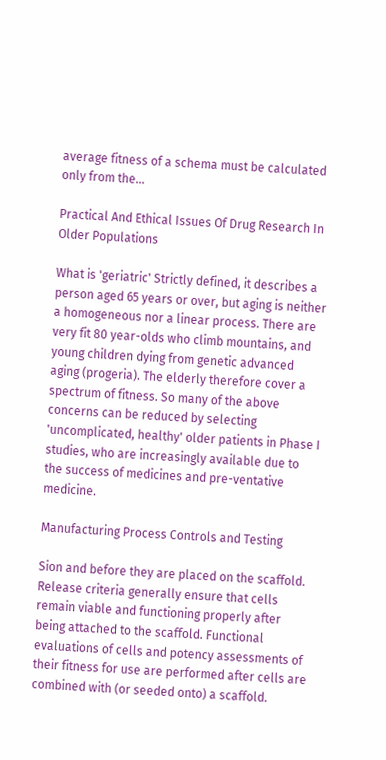average fitness of a schema must be calculated only from the...

Practical And Ethical Issues Of Drug Research In Older Populations

What is 'geriatric' Strictly defined, it describes a person aged 65 years or over, but aging is neither a homogeneous nor a linear process. There are very fit 80 year-olds who climb mountains, and young children dying from genetic advanced aging (progeria). The elderly therefore cover a spectrum of fitness. So many of the above concerns can be reduced by selecting 'uncomplicated, healthy' older patients in Phase I studies, who are increasingly available due to the success of medicines and pre-ventative medicine.

Manufacturing Process Controls and Testing

Sion and before they are placed on the scaffold. Release criteria generally ensure that cells remain viable and functioning properly after being attached to the scaffold. Functional evaluations of cells and potency assessments of their fitness for use are performed after cells are combined with (or seeded onto) a scaffold.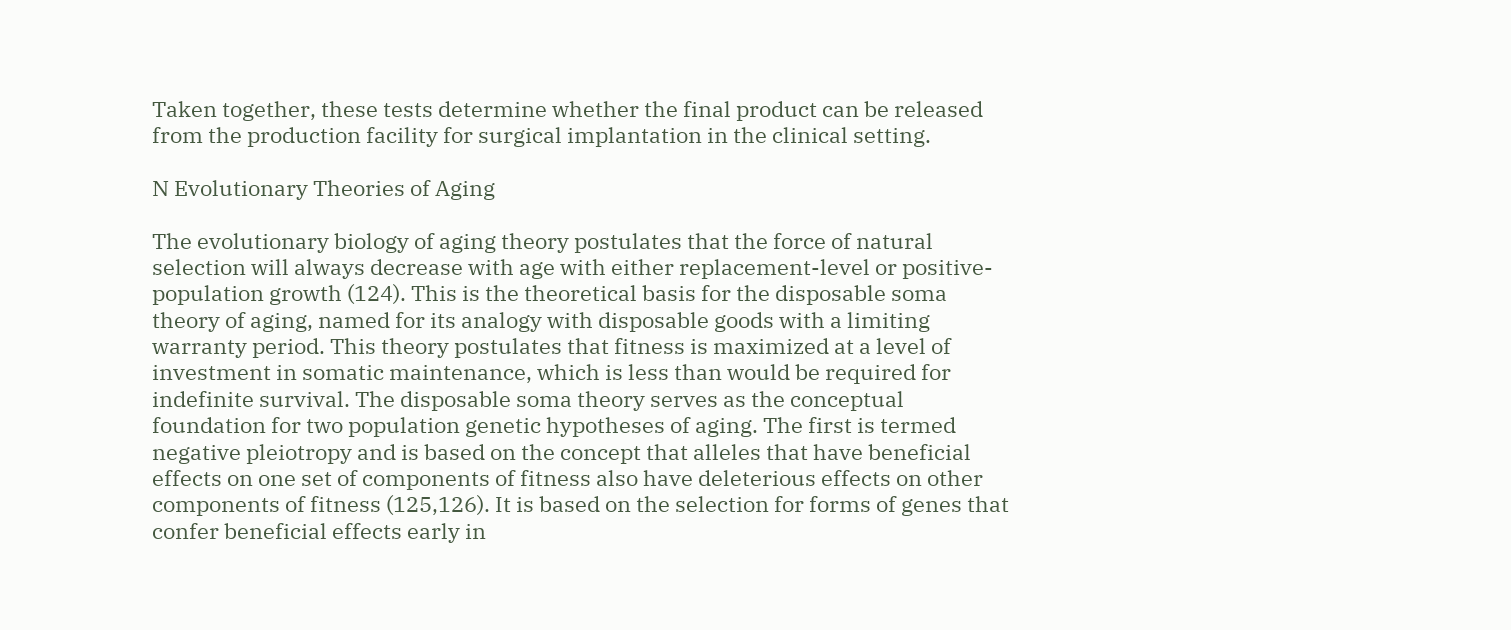Taken together, these tests determine whether the final product can be released from the production facility for surgical implantation in the clinical setting.

N Evolutionary Theories of Aging

The evolutionary biology of aging theory postulates that the force of natural selection will always decrease with age with either replacement-level or positive-population growth (124). This is the theoretical basis for the disposable soma theory of aging, named for its analogy with disposable goods with a limiting warranty period. This theory postulates that fitness is maximized at a level of investment in somatic maintenance, which is less than would be required for indefinite survival. The disposable soma theory serves as the conceptual foundation for two population genetic hypotheses of aging. The first is termed negative pleiotropy and is based on the concept that alleles that have beneficial effects on one set of components of fitness also have deleterious effects on other components of fitness (125,126). It is based on the selection for forms of genes that confer beneficial effects early in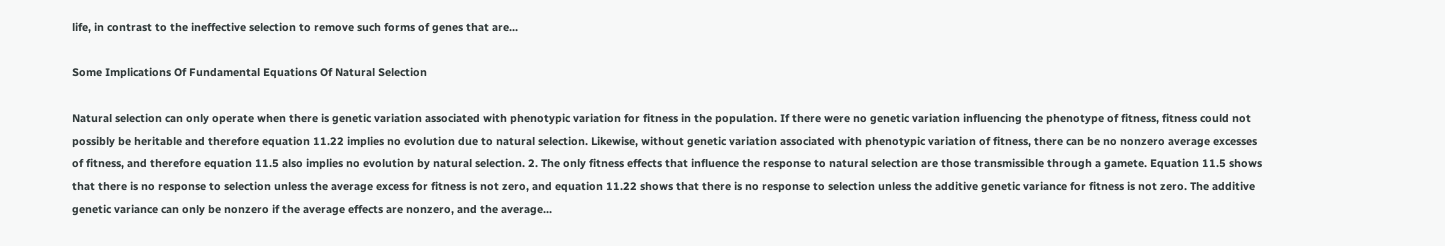life, in contrast to the ineffective selection to remove such forms of genes that are...

Some Implications Of Fundamental Equations Of Natural Selection

Natural selection can only operate when there is genetic variation associated with phenotypic variation for fitness in the population. If there were no genetic variation influencing the phenotype of fitness, fitness could not possibly be heritable and therefore equation 11.22 implies no evolution due to natural selection. Likewise, without genetic variation associated with phenotypic variation of fitness, there can be no nonzero average excesses of fitness, and therefore equation 11.5 also implies no evolution by natural selection. 2. The only fitness effects that influence the response to natural selection are those transmissible through a gamete. Equation 11.5 shows that there is no response to selection unless the average excess for fitness is not zero, and equation 11.22 shows that there is no response to selection unless the additive genetic variance for fitness is not zero. The additive genetic variance can only be nonzero if the average effects are nonzero, and the average...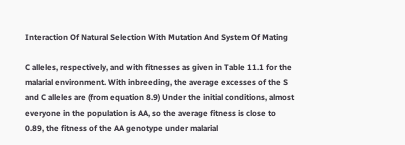Interaction Of Natural Selection With Mutation And System Of Mating

C alleles, respectively, and with fitnesses as given in Table 11.1 for the malarial environment. With inbreeding, the average excesses of the S and C alleles are (from equation 8.9) Under the initial conditions, almost everyone in the population is AA, so the average fitness is close to 0.89, the fitness of the AA genotype under malarial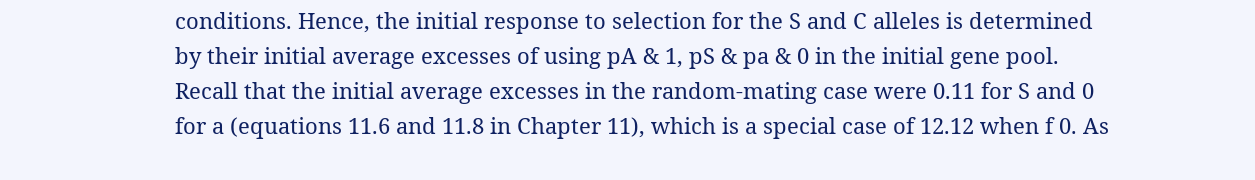conditions. Hence, the initial response to selection for the S and C alleles is determined by their initial average excesses of using pA & 1, pS & pa & 0 in the initial gene pool. Recall that the initial average excesses in the random-mating case were 0.11 for S and 0 for a (equations 11.6 and 11.8 in Chapter 11), which is a special case of 12.12 when f 0. As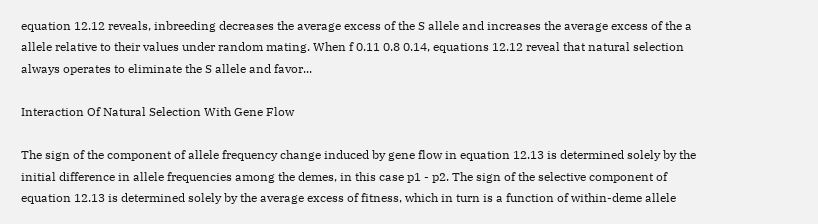equation 12.12 reveals, inbreeding decreases the average excess of the S allele and increases the average excess of the a allele relative to their values under random mating. When f 0.11 0.8 0.14, equations 12.12 reveal that natural selection always operates to eliminate the S allele and favor...

Interaction Of Natural Selection With Gene Flow

The sign of the component of allele frequency change induced by gene flow in equation 12.13 is determined solely by the initial difference in allele frequencies among the demes, in this case p1 - p2. The sign of the selective component of equation 12.13 is determined solely by the average excess of fitness, which in turn is a function of within-deme allele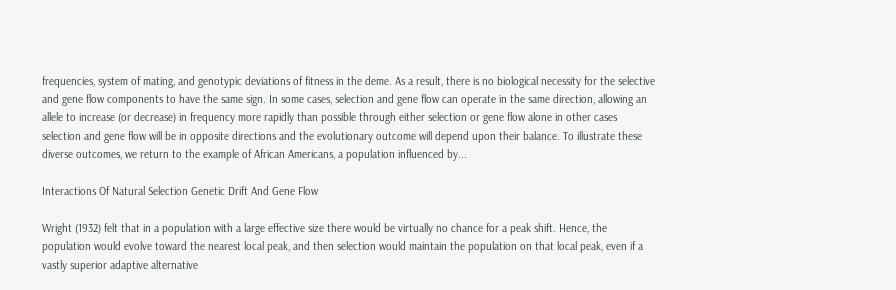frequencies, system of mating, and genotypic deviations of fitness in the deme. As a result, there is no biological necessity for the selective and gene flow components to have the same sign. In some cases, selection and gene flow can operate in the same direction, allowing an allele to increase (or decrease) in frequency more rapidly than possible through either selection or gene flow alone in other cases selection and gene flow will be in opposite directions and the evolutionary outcome will depend upon their balance. To illustrate these diverse outcomes, we return to the example of African Americans, a population influenced by...

Interactions Of Natural Selection Genetic Drift And Gene Flow

Wright (1932) felt that in a population with a large effective size there would be virtually no chance for a peak shift. Hence, the population would evolve toward the nearest local peak, and then selection would maintain the population on that local peak, even if a vastly superior adaptive alternative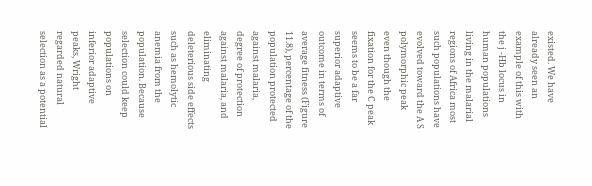existed. We have already seen an example of this with the j -Hb locus in human populations living in the malarial regions of Africa most such populations have evolved toward the A S polymorphic peak even though the fixation for the C peak seems to be a far superior adaptive outcome in terms of average fitness (Figure 11.8), percentage of the population protected against malaria, degree of protection against malaria, and eliminating deleterious side effects such as hemolytic anemia from the population. Because selection could keep populations on inferior adaptive peaks, Wright regarded natural selection as a potential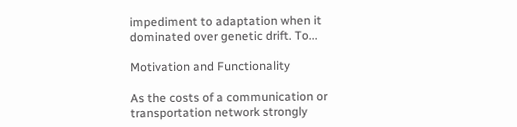impediment to adaptation when it dominated over genetic drift. To...

Motivation and Functionality

As the costs of a communication or transportation network strongly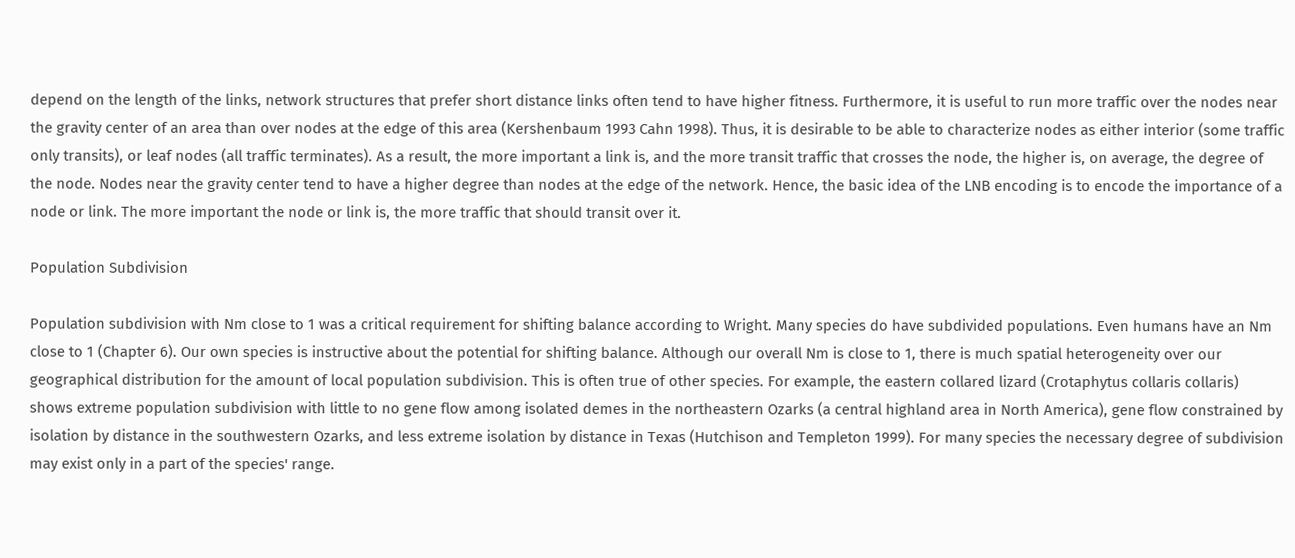depend on the length of the links, network structures that prefer short distance links often tend to have higher fitness. Furthermore, it is useful to run more traffic over the nodes near the gravity center of an area than over nodes at the edge of this area (Kershenbaum 1993 Cahn 1998). Thus, it is desirable to be able to characterize nodes as either interior (some traffic only transits), or leaf nodes (all traffic terminates). As a result, the more important a link is, and the more transit traffic that crosses the node, the higher is, on average, the degree of the node. Nodes near the gravity center tend to have a higher degree than nodes at the edge of the network. Hence, the basic idea of the LNB encoding is to encode the importance of a node or link. The more important the node or link is, the more traffic that should transit over it.

Population Subdivision

Population subdivision with Nm close to 1 was a critical requirement for shifting balance according to Wright. Many species do have subdivided populations. Even humans have an Nm close to 1 (Chapter 6). Our own species is instructive about the potential for shifting balance. Although our overall Nm is close to 1, there is much spatial heterogeneity over our geographical distribution for the amount of local population subdivision. This is often true of other species. For example, the eastern collared lizard (Crotaphytus collaris collaris) shows extreme population subdivision with little to no gene flow among isolated demes in the northeastern Ozarks (a central highland area in North America), gene flow constrained by isolation by distance in the southwestern Ozarks, and less extreme isolation by distance in Texas (Hutchison and Templeton 1999). For many species the necessary degree of subdivision may exist only in a part of the species' range.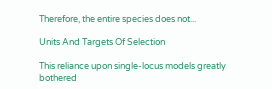Therefore, the entire species does not...

Units And Targets Of Selection

This reliance upon single-locus models greatly bothered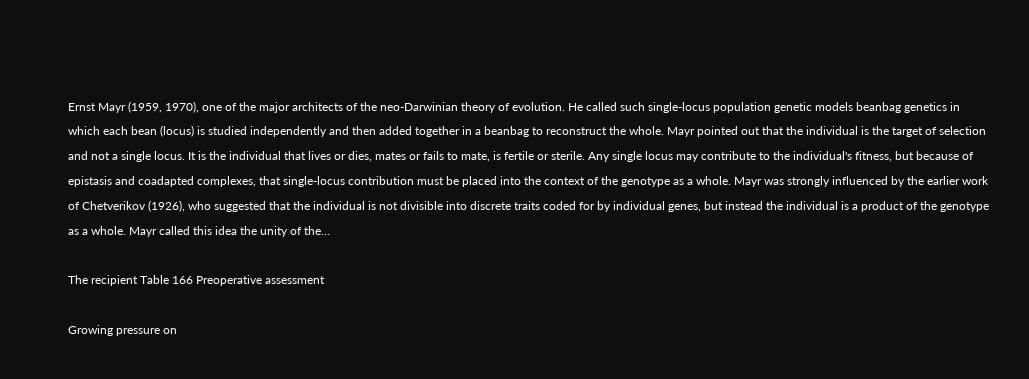Ernst Mayr (1959, 1970), one of the major architects of the neo-Darwinian theory of evolution. He called such single-locus population genetic models beanbag genetics in which each bean (locus) is studied independently and then added together in a beanbag to reconstruct the whole. Mayr pointed out that the individual is the target of selection and not a single locus. It is the individual that lives or dies, mates or fails to mate, is fertile or sterile. Any single locus may contribute to the individual's fitness, but because of epistasis and coadapted complexes, that single-locus contribution must be placed into the context of the genotype as a whole. Mayr was strongly influenced by the earlier work of Chetverikov (1926), who suggested that the individual is not divisible into discrete traits coded for by individual genes, but instead the individual is a product of the genotype as a whole. Mayr called this idea the unity of the...

The recipient Table 166 Preoperative assessment

Growing pressure on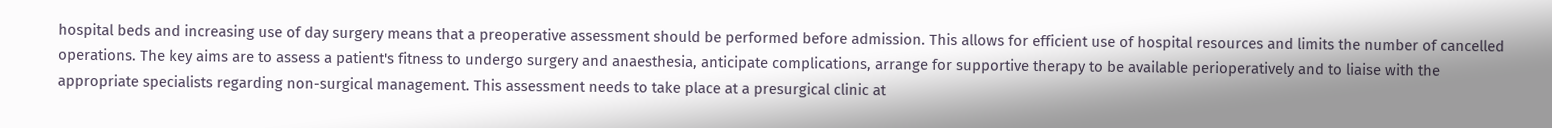hospital beds and increasing use of day surgery means that a preoperative assessment should be performed before admission. This allows for efficient use of hospital resources and limits the number of cancelled operations. The key aims are to assess a patient's fitness to undergo surgery and anaesthesia, anticipate complications, arrange for supportive therapy to be available perioperatively and to liaise with the appropriate specialists regarding non-surgical management. This assessment needs to take place at a presurgical clinic at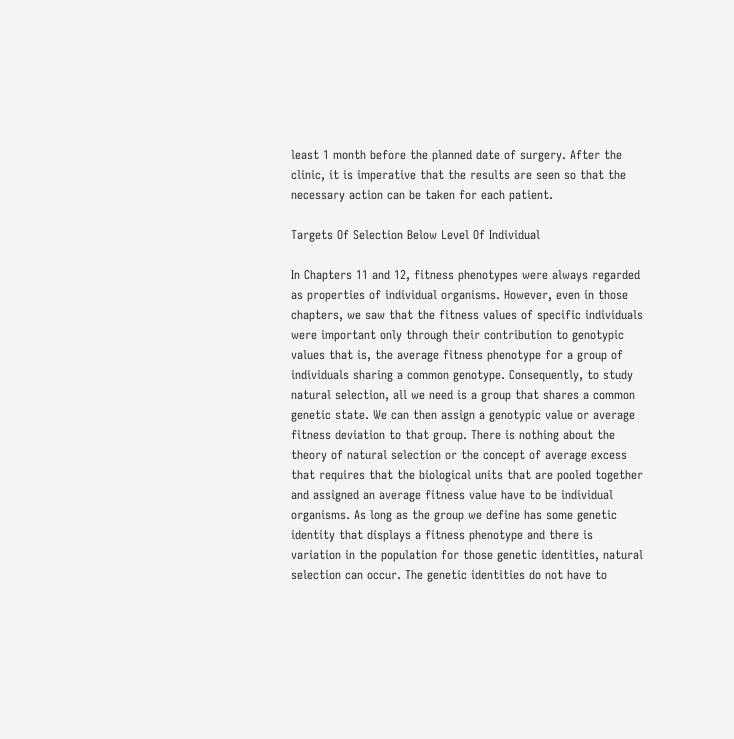least 1 month before the planned date of surgery. After the clinic, it is imperative that the results are seen so that the necessary action can be taken for each patient.

Targets Of Selection Below Level Of Individual

In Chapters 11 and 12, fitness phenotypes were always regarded as properties of individual organisms. However, even in those chapters, we saw that the fitness values of specific individuals were important only through their contribution to genotypic values that is, the average fitness phenotype for a group of individuals sharing a common genotype. Consequently, to study natural selection, all we need is a group that shares a common genetic state. We can then assign a genotypic value or average fitness deviation to that group. There is nothing about the theory of natural selection or the concept of average excess that requires that the biological units that are pooled together and assigned an average fitness value have to be individual organisms. As long as the group we define has some genetic identity that displays a fitness phenotype and there is variation in the population for those genetic identities, natural selection can occur. The genetic identities do not have to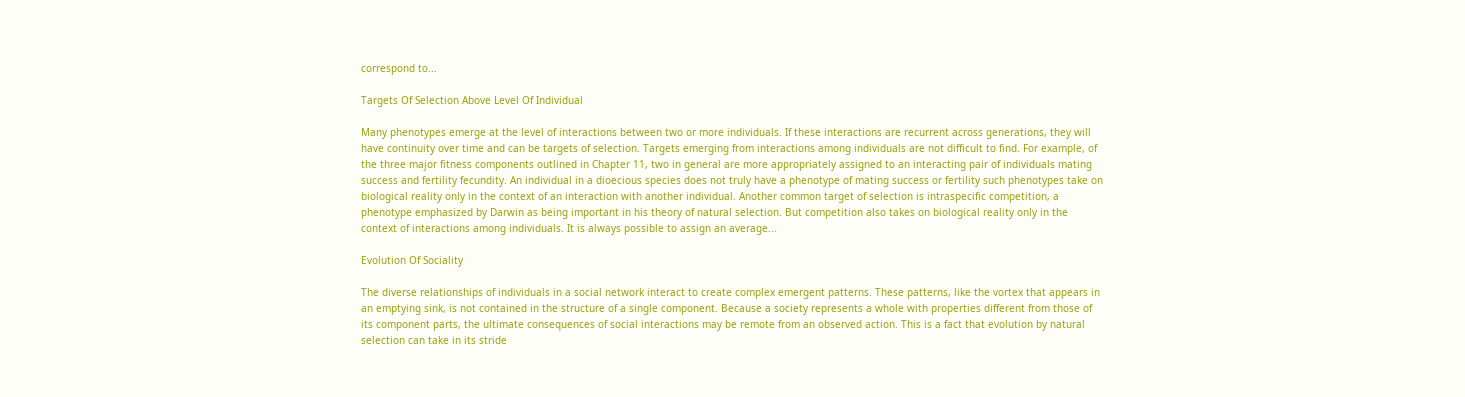correspond to...

Targets Of Selection Above Level Of Individual

Many phenotypes emerge at the level of interactions between two or more individuals. If these interactions are recurrent across generations, they will have continuity over time and can be targets of selection. Targets emerging from interactions among individuals are not difficult to find. For example, of the three major fitness components outlined in Chapter 11, two in general are more appropriately assigned to an interacting pair of individuals mating success and fertility fecundity. An individual in a dioecious species does not truly have a phenotype of mating success or fertility such phenotypes take on biological reality only in the context of an interaction with another individual. Another common target of selection is intraspecific competition, a phenotype emphasized by Darwin as being important in his theory of natural selection. But competition also takes on biological reality only in the context of interactions among individuals. It is always possible to assign an average...

Evolution Of Sociality

The diverse relationships of individuals in a social network interact to create complex emergent patterns. These patterns, like the vortex that appears in an emptying sink, is not contained in the structure of a single component. Because a society represents a whole with properties different from those of its component parts, the ultimate consequences of social interactions may be remote from an observed action. This is a fact that evolution by natural selection can take in its stride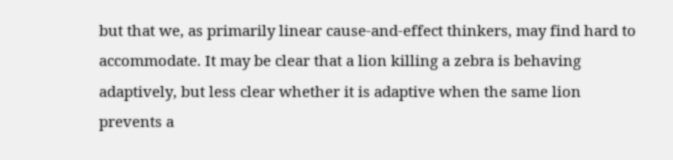but that we, as primarily linear cause-and-effect thinkers, may find hard to accommodate. It may be clear that a lion killing a zebra is behaving adaptively, but less clear whether it is adaptive when the same lion prevents a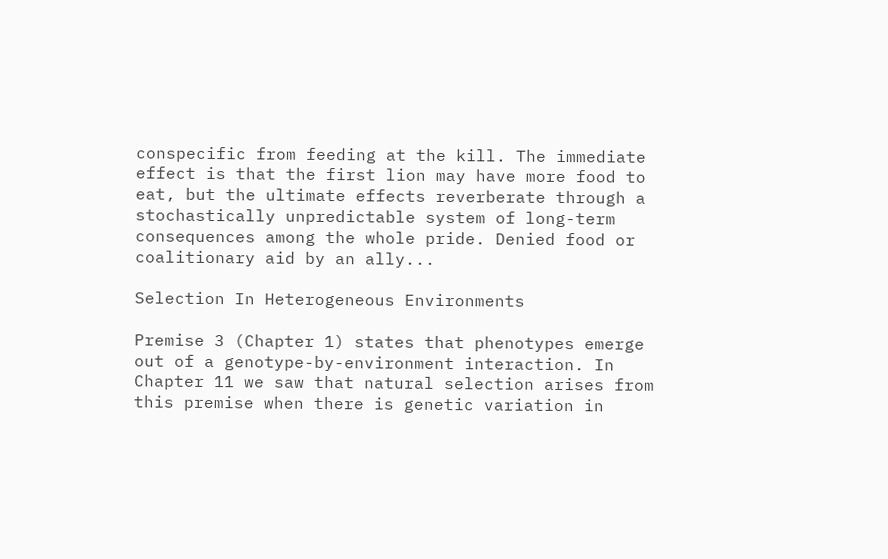conspecific from feeding at the kill. The immediate effect is that the first lion may have more food to eat, but the ultimate effects reverberate through a stochastically unpredictable system of long-term consequences among the whole pride. Denied food or coalitionary aid by an ally...

Selection In Heterogeneous Environments

Premise 3 (Chapter 1) states that phenotypes emerge out of a genotype-by-environment interaction. In Chapter 11 we saw that natural selection arises from this premise when there is genetic variation in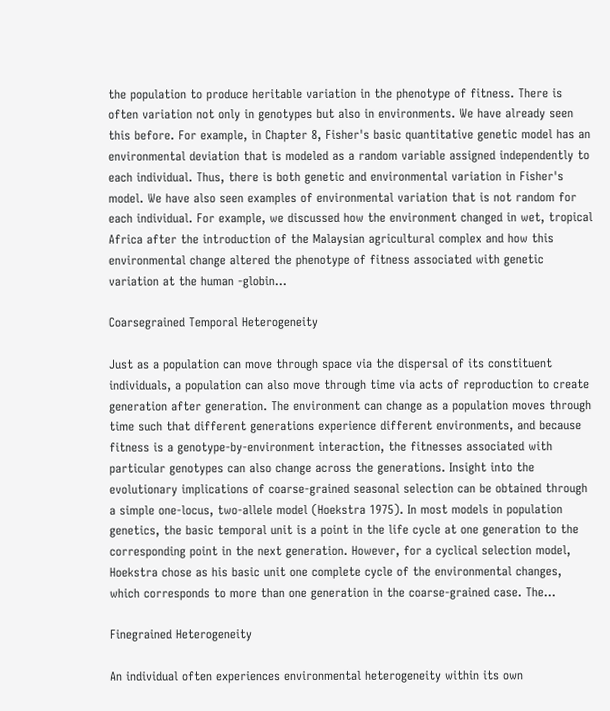the population to produce heritable variation in the phenotype of fitness. There is often variation not only in genotypes but also in environments. We have already seen this before. For example, in Chapter 8, Fisher's basic quantitative genetic model has an environmental deviation that is modeled as a random variable assigned independently to each individual. Thus, there is both genetic and environmental variation in Fisher's model. We have also seen examples of environmental variation that is not random for each individual. For example, we discussed how the environment changed in wet, tropical Africa after the introduction of the Malaysian agricultural complex and how this environmental change altered the phenotype of fitness associated with genetic variation at the human -globin...

Coarsegrained Temporal Heterogeneity

Just as a population can move through space via the dispersal of its constituent individuals, a population can also move through time via acts of reproduction to create generation after generation. The environment can change as a population moves through time such that different generations experience different environments, and because fitness is a genotype-by-environment interaction, the fitnesses associated with particular genotypes can also change across the generations. Insight into the evolutionary implications of coarse-grained seasonal selection can be obtained through a simple one-locus, two-allele model (Hoekstra 1975). In most models in population genetics, the basic temporal unit is a point in the life cycle at one generation to the corresponding point in the next generation. However, for a cyclical selection model, Hoekstra chose as his basic unit one complete cycle of the environmental changes, which corresponds to more than one generation in the coarse-grained case. The...

Finegrained Heterogeneity

An individual often experiences environmental heterogeneity within its own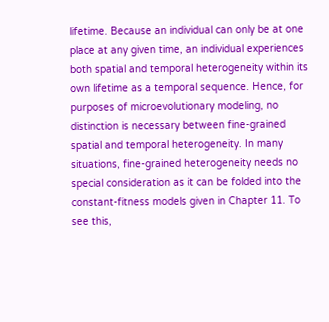lifetime. Because an individual can only be at one place at any given time, an individual experiences both spatial and temporal heterogeneity within its own lifetime as a temporal sequence. Hence, for purposes of microevolutionary modeling, no distinction is necessary between fine-grained spatial and temporal heterogeneity. In many situations, fine-grained heterogeneity needs no special consideration as it can be folded into the constant-fitness models given in Chapter 11. To see this,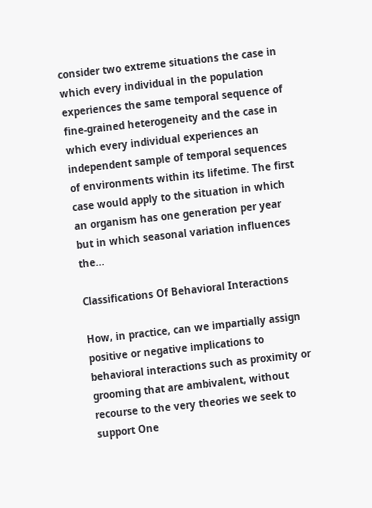consider two extreme situations the case in which every individual in the population experiences the same temporal sequence of fine-grained heterogeneity and the case in which every individual experiences an independent sample of temporal sequences of environments within its lifetime. The first case would apply to the situation in which an organism has one generation per year but in which seasonal variation influences the...

Classifications Of Behavioral Interactions

How, in practice, can we impartially assign positive or negative implications to behavioral interactions such as proximity or grooming that are ambivalent, without recourse to the very theories we seek to support One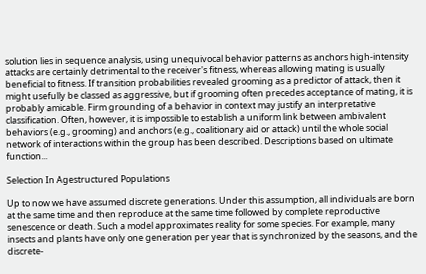solution lies in sequence analysis, using unequivocal behavior patterns as anchors high-intensity attacks are certainly detrimental to the receiver's fitness, whereas allowing mating is usually beneficial to fitness. If transition probabilities revealed grooming as a predictor of attack, then it might usefully be classed as aggressive, but if grooming often precedes acceptance of mating, it is probably amicable. Firm grounding of a behavior in context may justify an interpretative classification. Often, however, it is impossible to establish a uniform link between ambivalent behaviors (e.g., grooming) and anchors (e.g., coalitionary aid or attack) until the whole social network of interactions within the group has been described. Descriptions based on ultimate function...

Selection In Agestructured Populations

Up to now we have assumed discrete generations. Under this assumption, all individuals are born at the same time and then reproduce at the same time followed by complete reproductive senescence or death. Such a model approximates reality for some species. For example, many insects and plants have only one generation per year that is synchronized by the seasons, and the discrete-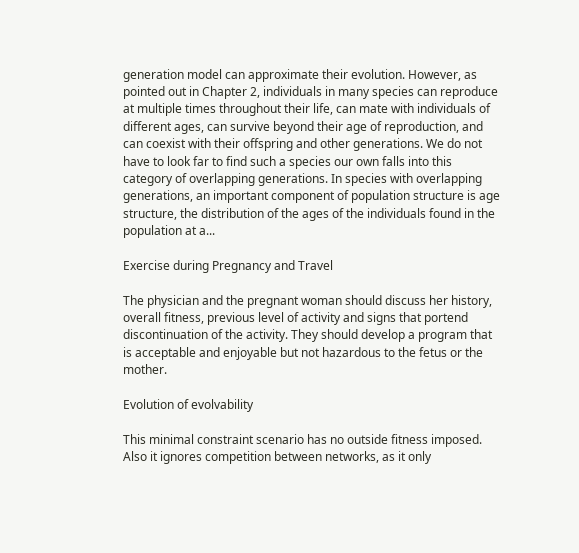generation model can approximate their evolution. However, as pointed out in Chapter 2, individuals in many species can reproduce at multiple times throughout their life, can mate with individuals of different ages, can survive beyond their age of reproduction, and can coexist with their offspring and other generations. We do not have to look far to find such a species our own falls into this category of overlapping generations. In species with overlapping generations, an important component of population structure is age structure, the distribution of the ages of the individuals found in the population at a...

Exercise during Pregnancy and Travel

The physician and the pregnant woman should discuss her history, overall fitness, previous level of activity and signs that portend discontinuation of the activity. They should develop a program that is acceptable and enjoyable but not hazardous to the fetus or the mother.

Evolution of evolvability

This minimal constraint scenario has no outside fitness imposed. Also it ignores competition between networks, as it only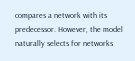compares a network with its predecessor. However, the model naturally selects for networks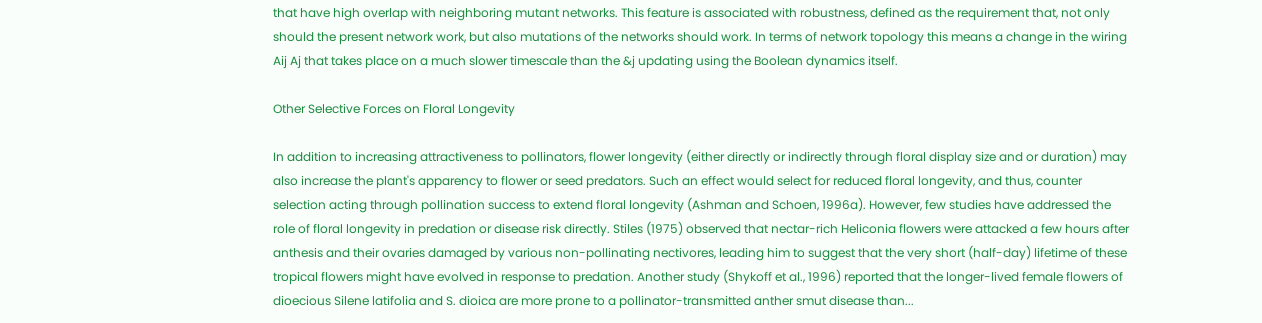that have high overlap with neighboring mutant networks. This feature is associated with robustness, defined as the requirement that, not only should the present network work, but also mutations of the networks should work. In terms of network topology this means a change in the wiring Aij Aj that takes place on a much slower timescale than the &j updating using the Boolean dynamics itself.

Other Selective Forces on Floral Longevity

In addition to increasing attractiveness to pollinators, flower longevity (either directly or indirectly through floral display size and or duration) may also increase the plant's apparency to flower or seed predators. Such an effect would select for reduced floral longevity, and thus, counter selection acting through pollination success to extend floral longevity (Ashman and Schoen, 1996a). However, few studies have addressed the role of floral longevity in predation or disease risk directly. Stiles (1975) observed that nectar-rich Heliconia flowers were attacked a few hours after anthesis and their ovaries damaged by various non-pollinating nectivores, leading him to suggest that the very short (half-day) lifetime of these tropical flowers might have evolved in response to predation. Another study (Shykoff et al., 1996) reported that the longer-lived female flowers of dioecious Silene latifolia and S. dioica are more prone to a pollinator-transmitted anther smut disease than...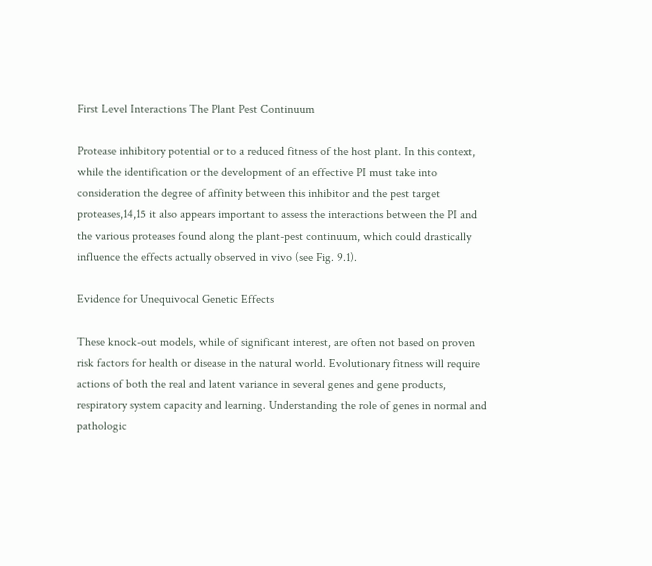First Level Interactions The Plant Pest Continuum

Protease inhibitory potential or to a reduced fitness of the host plant. In this context, while the identification or the development of an effective PI must take into consideration the degree of affinity between this inhibitor and the pest target proteases,14,15 it also appears important to assess the interactions between the PI and the various proteases found along the plant-pest continuum, which could drastically influence the effects actually observed in vivo (see Fig. 9.1).

Evidence for Unequivocal Genetic Effects

These knock-out models, while of significant interest, are often not based on proven risk factors for health or disease in the natural world. Evolutionary fitness will require actions of both the real and latent variance in several genes and gene products, respiratory system capacity and learning. Understanding the role of genes in normal and pathologic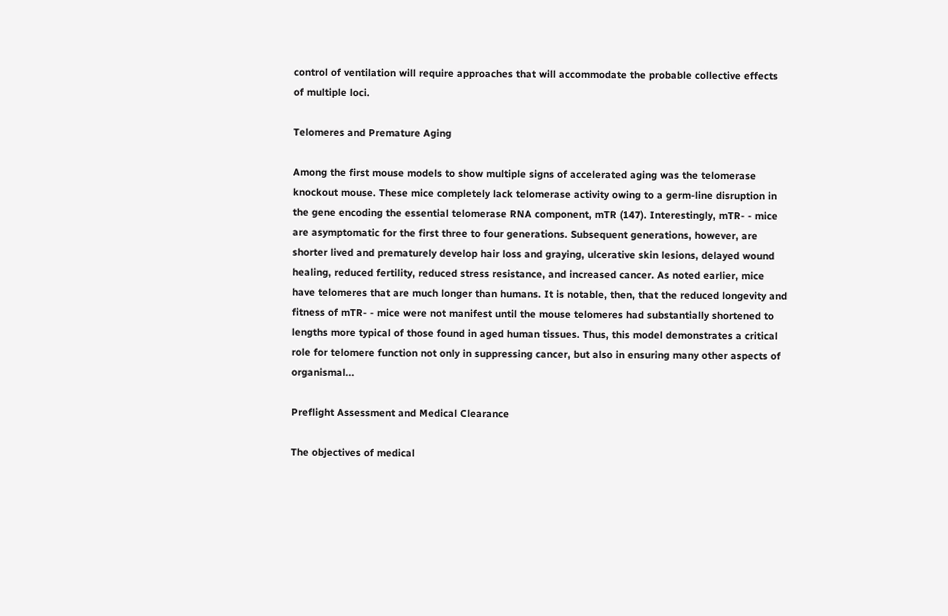control of ventilation will require approaches that will accommodate the probable collective effects of multiple loci.

Telomeres and Premature Aging

Among the first mouse models to show multiple signs of accelerated aging was the telomerase knockout mouse. These mice completely lack telomerase activity owing to a germ-line disruption in the gene encoding the essential telomerase RNA component, mTR (147). Interestingly, mTR- - mice are asymptomatic for the first three to four generations. Subsequent generations, however, are shorter lived and prematurely develop hair loss and graying, ulcerative skin lesions, delayed wound healing, reduced fertility, reduced stress resistance, and increased cancer. As noted earlier, mice have telomeres that are much longer than humans. It is notable, then, that the reduced longevity and fitness of mTR- - mice were not manifest until the mouse telomeres had substantially shortened to lengths more typical of those found in aged human tissues. Thus, this model demonstrates a critical role for telomere function not only in suppressing cancer, but also in ensuring many other aspects of organismal...

Preflight Assessment and Medical Clearance

The objectives of medical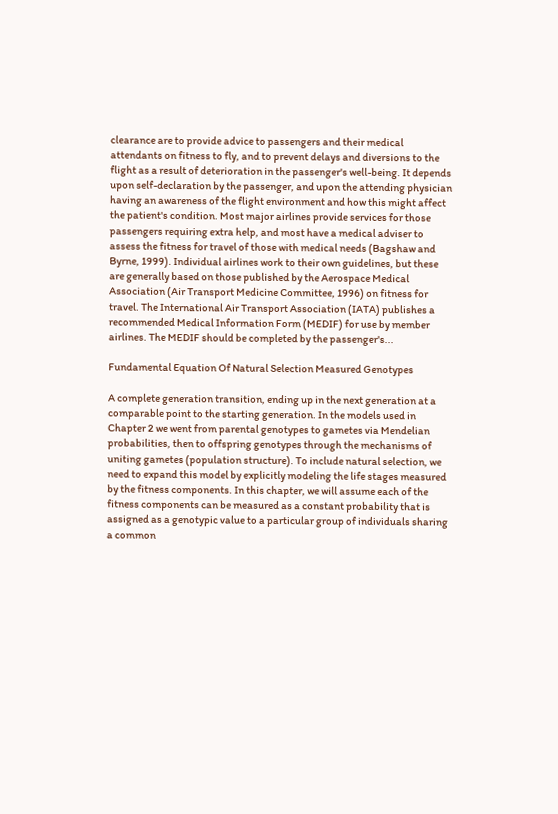clearance are to provide advice to passengers and their medical attendants on fitness to fly, and to prevent delays and diversions to the flight as a result of deterioration in the passenger's well-being. It depends upon self-declaration by the passenger, and upon the attending physician having an awareness of the flight environment and how this might affect the patient's condition. Most major airlines provide services for those passengers requiring extra help, and most have a medical adviser to assess the fitness for travel of those with medical needs (Bagshaw and Byrne, 1999). Individual airlines work to their own guidelines, but these are generally based on those published by the Aerospace Medical Association (Air Transport Medicine Committee, 1996) on fitness for travel. The International Air Transport Association (IATA) publishes a recommended Medical Information Form (MEDIF) for use by member airlines. The MEDIF should be completed by the passenger's...

Fundamental Equation Of Natural Selection Measured Genotypes

A complete generation transition, ending up in the next generation at a comparable point to the starting generation. In the models used in Chapter 2 we went from parental genotypes to gametes via Mendelian probabilities, then to offspring genotypes through the mechanisms of uniting gametes (population structure). To include natural selection, we need to expand this model by explicitly modeling the life stages measured by the fitness components. In this chapter, we will assume each of the fitness components can be measured as a constant probability that is assigned as a genotypic value to a particular group of individuals sharing a common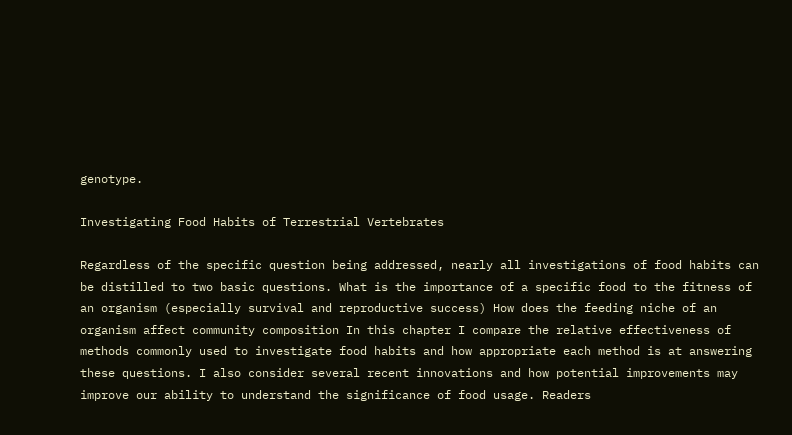genotype.

Investigating Food Habits of Terrestrial Vertebrates

Regardless of the specific question being addressed, nearly all investigations of food habits can be distilled to two basic questions. What is the importance of a specific food to the fitness of an organism (especially survival and reproductive success) How does the feeding niche of an organism affect community composition In this chapter I compare the relative effectiveness of methods commonly used to investigate food habits and how appropriate each method is at answering these questions. I also consider several recent innovations and how potential improvements may improve our ability to understand the significance of food usage. Readers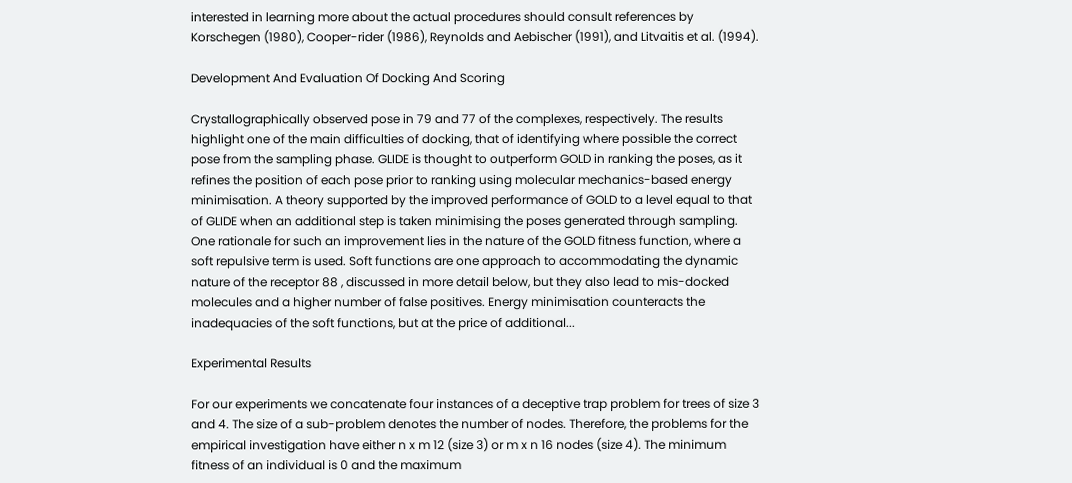interested in learning more about the actual procedures should consult references by Korschegen (1980), Cooper-rider (1986), Reynolds and Aebischer (1991), and Litvaitis et al. (1994).

Development And Evaluation Of Docking And Scoring

Crystallographically observed pose in 79 and 77 of the complexes, respectively. The results highlight one of the main difficulties of docking, that of identifying where possible the correct pose from the sampling phase. GLIDE is thought to outperform GOLD in ranking the poses, as it refines the position of each pose prior to ranking using molecular mechanics-based energy minimisation. A theory supported by the improved performance of GOLD to a level equal to that of GLIDE when an additional step is taken minimising the poses generated through sampling. One rationale for such an improvement lies in the nature of the GOLD fitness function, where a soft repulsive term is used. Soft functions are one approach to accommodating the dynamic nature of the receptor 88 , discussed in more detail below, but they also lead to mis-docked molecules and a higher number of false positives. Energy minimisation counteracts the inadequacies of the soft functions, but at the price of additional...

Experimental Results

For our experiments we concatenate four instances of a deceptive trap problem for trees of size 3 and 4. The size of a sub-problem denotes the number of nodes. Therefore, the problems for the empirical investigation have either n x m 12 (size 3) or m x n 16 nodes (size 4). The minimum fitness of an individual is 0 and the maximum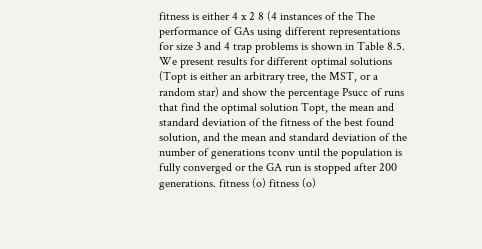fitness is either 4 x 2 8 (4 instances of the The performance of GAs using different representations for size 3 and 4 trap problems is shown in Table 8.5. We present results for different optimal solutions (Topt is either an arbitrary tree, the MST, or a random star) and show the percentage Psucc of runs that find the optimal solution Topt, the mean and standard deviation of the fitness of the best found solution, and the mean and standard deviation of the number of generations tconv until the population is fully converged or the GA run is stopped after 200 generations. fitness (o) fitness (o)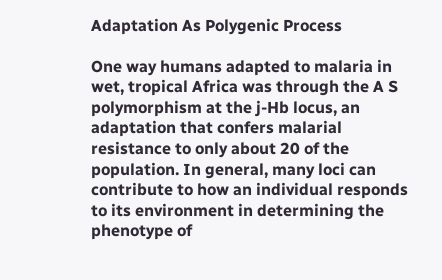Adaptation As Polygenic Process

One way humans adapted to malaria in wet, tropical Africa was through the A S polymorphism at the j-Hb locus, an adaptation that confers malarial resistance to only about 20 of the population. In general, many loci can contribute to how an individual responds to its environment in determining the phenotype of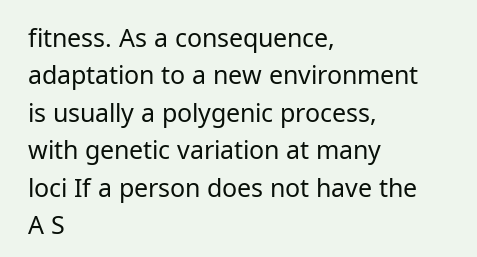fitness. As a consequence, adaptation to a new environment is usually a polygenic process, with genetic variation at many loci If a person does not have the A S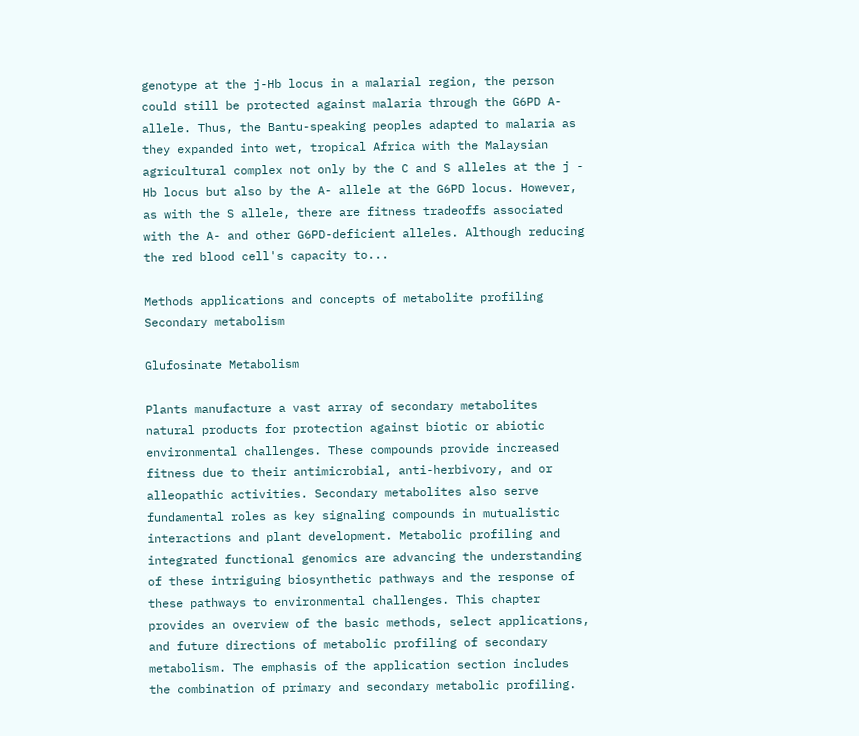genotype at the j-Hb locus in a malarial region, the person could still be protected against malaria through the G6PD A- allele. Thus, the Bantu-speaking peoples adapted to malaria as they expanded into wet, tropical Africa with the Malaysian agricultural complex not only by the C and S alleles at the j - Hb locus but also by the A- allele at the G6PD locus. However, as with the S allele, there are fitness tradeoffs associated with the A- and other G6PD-deficient alleles. Although reducing the red blood cell's capacity to...

Methods applications and concepts of metabolite profiling Secondary metabolism

Glufosinate Metabolism

Plants manufacture a vast array of secondary metabolites natural products for protection against biotic or abiotic environmental challenges. These compounds provide increased fitness due to their antimicrobial, anti-herbivory, and or alleopathic activities. Secondary metabolites also serve fundamental roles as key signaling compounds in mutualistic interactions and plant development. Metabolic profiling and integrated functional genomics are advancing the understanding of these intriguing biosynthetic pathways and the response of these pathways to environmental challenges. This chapter provides an overview of the basic methods, select applications, and future directions of metabolic profiling of secondary metabolism. The emphasis of the application section includes the combination of primary and secondary metabolic profiling.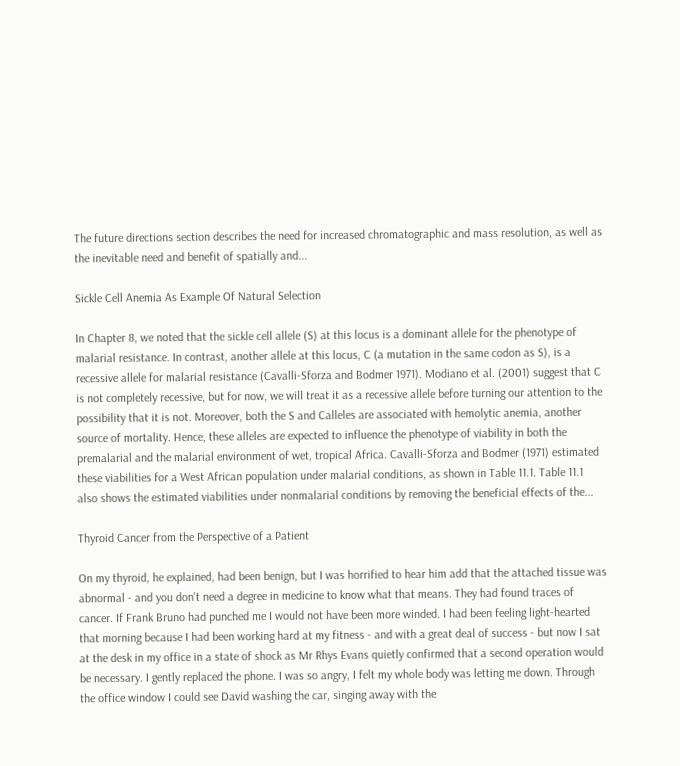The future directions section describes the need for increased chromatographic and mass resolution, as well as the inevitable need and benefit of spatially and...

Sickle Cell Anemia As Example Of Natural Selection

In Chapter 8, we noted that the sickle cell allele (S) at this locus is a dominant allele for the phenotype of malarial resistance. In contrast, another allele at this locus, C (a mutation in the same codon as S), is a recessive allele for malarial resistance (Cavalli-Sforza and Bodmer 1971). Modiano et al. (2001) suggest that C is not completely recessive, but for now, we will treat it as a recessive allele before turning our attention to the possibility that it is not. Moreover, both the S and Calleles are associated with hemolytic anemia, another source of mortality. Hence, these alleles are expected to influence the phenotype of viability in both the premalarial and the malarial environment of wet, tropical Africa. Cavalli-Sforza and Bodmer (1971) estimated these viabilities for a West African population under malarial conditions, as shown in Table 11.1. Table 11.1 also shows the estimated viabilities under nonmalarial conditions by removing the beneficial effects of the...

Thyroid Cancer from the Perspective of a Patient

On my thyroid, he explained, had been benign, but I was horrified to hear him add that the attached tissue was abnormal - and you don't need a degree in medicine to know what that means. They had found traces of cancer. If Frank Bruno had punched me I would not have been more winded. I had been feeling light-hearted that morning because I had been working hard at my fitness - and with a great deal of success - but now I sat at the desk in my office in a state of shock as Mr Rhys Evans quietly confirmed that a second operation would be necessary. I gently replaced the phone. I was so angry, I felt my whole body was letting me down. Through the office window I could see David washing the car, singing away with the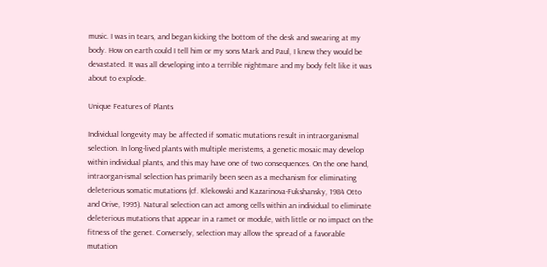music. I was in tears, and began kicking the bottom of the desk and swearing at my body. How on earth could I tell him or my sons Mark and Paul, I knew they would be devastated. It was all developing into a terrible nightmare and my body felt like it was about to explode.

Unique Features of Plants

Individual longevity may be affected if somatic mutations result in intraorganismal selection. In long-lived plants with multiple meristems, a genetic mosaic may develop within individual plants, and this may have one of two consequences. On the one hand, intraorgan-ismal selection has primarily been seen as a mechanism for eliminating deleterious somatic mutations (cf. Klekowski and Kazarinova-Fukshansky, 1984 Otto and Orive, 1995). Natural selection can act among cells within an individual to eliminate deleterious mutations that appear in a ramet or module, with little or no impact on the fitness of the genet. Conversely, selection may allow the spread of a favorable mutation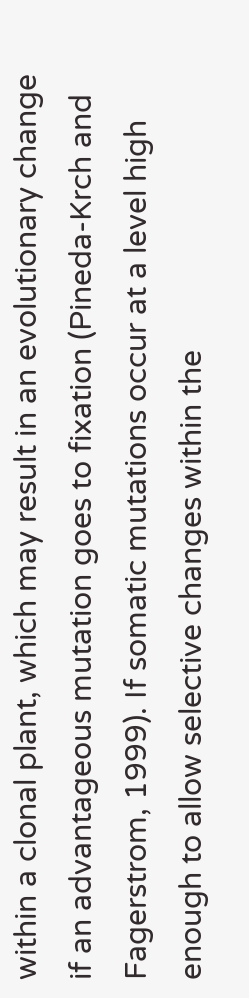within a clonal plant, which may result in an evolutionary change if an advantageous mutation goes to fixation (Pineda-Krch and Fagerstrom, 1999). If somatic mutations occur at a level high enough to allow selective changes within the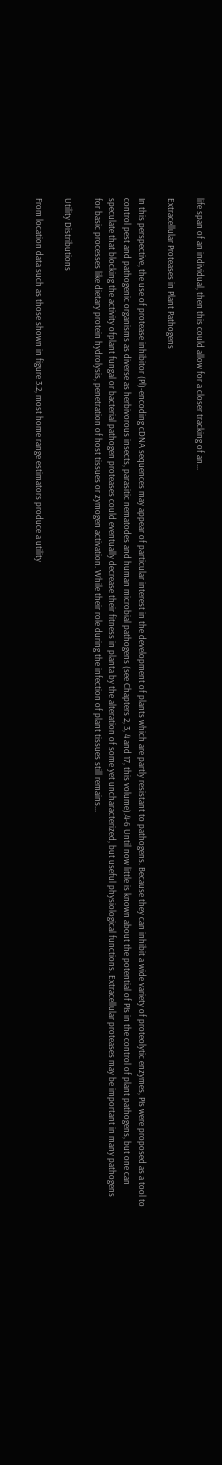life span of an individual, then this could allow for a closer tracking of an...

Extracellular Proteases in Plant Pathogens

In this perspective, the use of protease inhibitor (Pl)-encoding cDNA sequences may appear of particular interest in the development of plants which are partly resistant to pathogens. Because they can inhibit a wide variety of proteolytic enzymes, PIs were proposed as a tool to control pest and pathogenic organisms as diverse as herbivorous insects, parasitic nematodes and human microbial pathogens (see Chapters 2, 3, 4 and 17, this volume).4-6 Until now little is known about the potential of PIs in the control of plant pathogens, but one can speculate that blocking the activity ofplant fungal or bacterial pathogen proteases could eventually decrease their fitness in planta by the alteration of some yet uncharacterized, but useful physiological functions. Extracellular proteases may be important in many pathogens for basic processes like dietary protein hydrolysis, penetration of host tissues or zymogen activation. While their role during the infection of plant tissues still remains...

Utility Distributions

From location data such as those shown in figure 3.2, most home range estimators produce a utility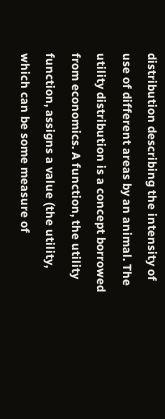distribution describing the intensity of use of different areas by an animal. The utility distribution is a concept borrowed from economics. A function, the utility function, assigns a value (the utility, which can be some measure of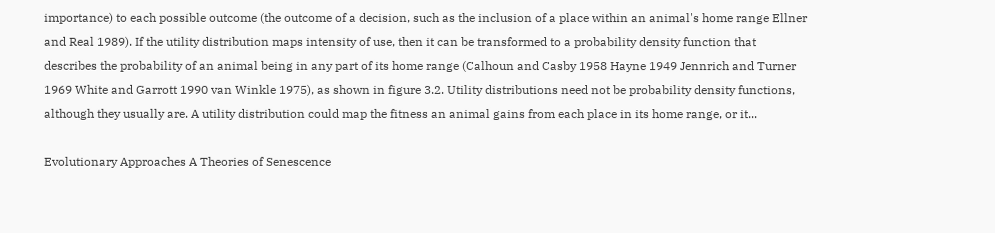importance) to each possible outcome (the outcome of a decision, such as the inclusion of a place within an animal's home range Ellner and Real 1989). If the utility distribution maps intensity of use, then it can be transformed to a probability density function that describes the probability of an animal being in any part of its home range (Calhoun and Casby 1958 Hayne 1949 Jennrich and Turner 1969 White and Garrott 1990 van Winkle 1975), as shown in figure 3.2. Utility distributions need not be probability density functions, although they usually are. A utility distribution could map the fitness an animal gains from each place in its home range, or it...

Evolutionary Approaches A Theories of Senescence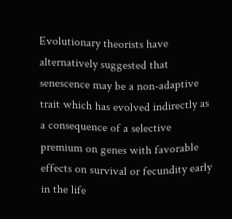Evolutionary theorists have alternatively suggested that senescence may be a non-adaptive trait which has evolved indirectly as a consequence of a selective premium on genes with favorable effects on survival or fecundity early in the life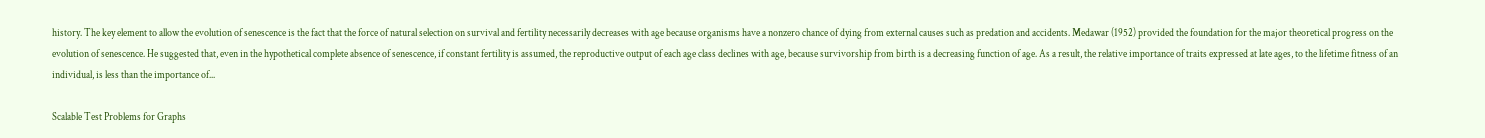history. The key element to allow the evolution of senescence is the fact that the force of natural selection on survival and fertility necessarily decreases with age because organisms have a nonzero chance of dying from external causes such as predation and accidents. Medawar (1952) provided the foundation for the major theoretical progress on the evolution of senescence. He suggested that, even in the hypothetical complete absence of senescence, if constant fertility is assumed, the reproductive output of each age class declines with age, because survivorship from birth is a decreasing function of age. As a result, the relative importance of traits expressed at late ages, to the lifetime fitness of an individual, is less than the importance of...

Scalable Test Problems for Graphs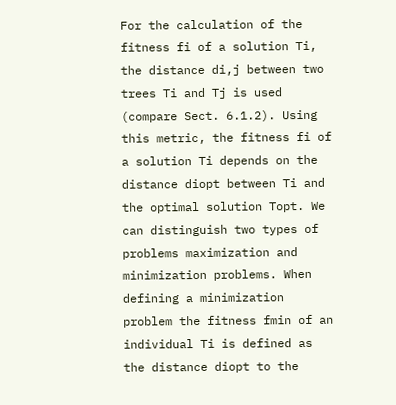For the calculation of the fitness fi of a solution Ti, the distance di,j between two trees Ti and Tj is used (compare Sect. 6.1.2). Using this metric, the fitness fi of a solution Ti depends on the distance diopt between Ti and the optimal solution Topt. We can distinguish two types of problems maximization and minimization problems. When defining a minimization problem the fitness fmin of an individual Ti is defined as the distance diopt to the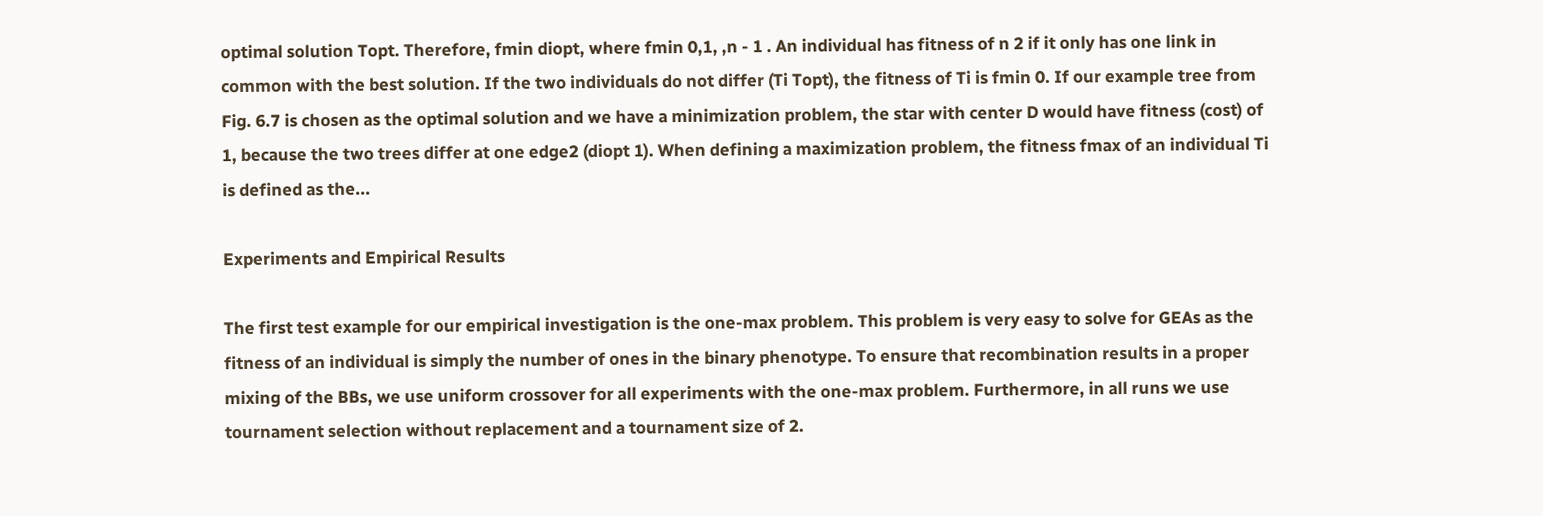optimal solution Topt. Therefore, fmin diopt, where fmin 0,1, ,n - 1 . An individual has fitness of n 2 if it only has one link in common with the best solution. If the two individuals do not differ (Ti Topt), the fitness of Ti is fmin 0. If our example tree from Fig. 6.7 is chosen as the optimal solution and we have a minimization problem, the star with center D would have fitness (cost) of 1, because the two trees differ at one edge2 (diopt 1). When defining a maximization problem, the fitness fmax of an individual Ti is defined as the...

Experiments and Empirical Results

The first test example for our empirical investigation is the one-max problem. This problem is very easy to solve for GEAs as the fitness of an individual is simply the number of ones in the binary phenotype. To ensure that recombination results in a proper mixing of the BBs, we use uniform crossover for all experiments with the one-max problem. Furthermore, in all runs we use tournament selection without replacement and a tournament size of 2.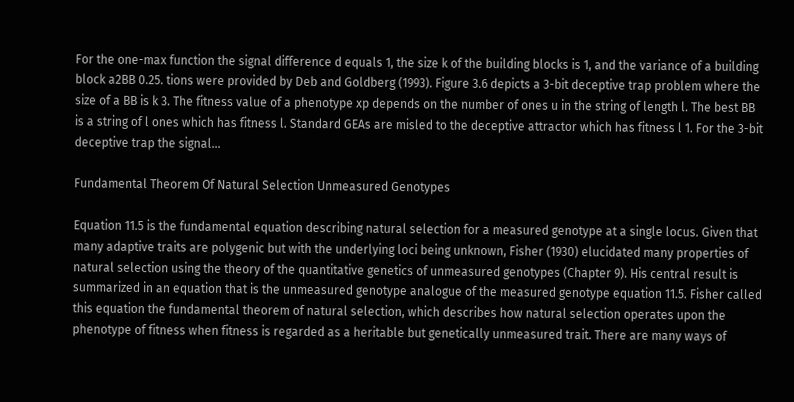For the one-max function the signal difference d equals 1, the size k of the building blocks is 1, and the variance of a building block a2BB 0.25. tions were provided by Deb and Goldberg (1993). Figure 3.6 depicts a 3-bit deceptive trap problem where the size of a BB is k 3. The fitness value of a phenotype xp depends on the number of ones u in the string of length l. The best BB is a string of l ones which has fitness l. Standard GEAs are misled to the deceptive attractor which has fitness l 1. For the 3-bit deceptive trap the signal...

Fundamental Theorem Of Natural Selection Unmeasured Genotypes

Equation 11.5 is the fundamental equation describing natural selection for a measured genotype at a single locus. Given that many adaptive traits are polygenic but with the underlying loci being unknown, Fisher (1930) elucidated many properties of natural selection using the theory of the quantitative genetics of unmeasured genotypes (Chapter 9). His central result is summarized in an equation that is the unmeasured genotype analogue of the measured genotype equation 11.5. Fisher called this equation the fundamental theorem of natural selection, which describes how natural selection operates upon the phenotype of fitness when fitness is regarded as a heritable but genetically unmeasured trait. There are many ways of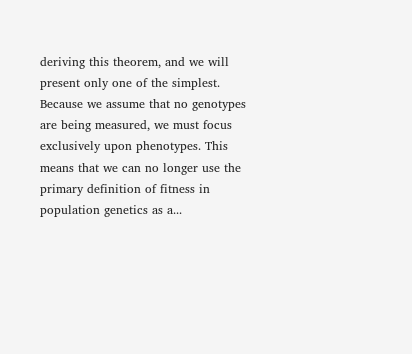deriving this theorem, and we will present only one of the simplest. Because we assume that no genotypes are being measured, we must focus exclusively upon phenotypes. This means that we can no longer use the primary definition of fitness in population genetics as a...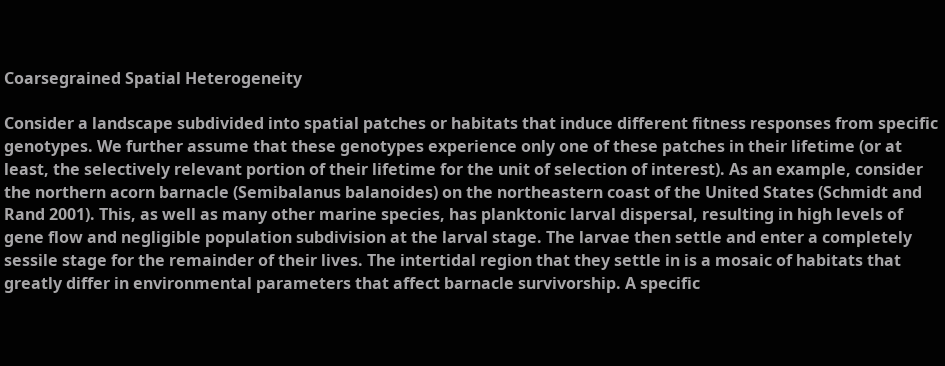Coarsegrained Spatial Heterogeneity

Consider a landscape subdivided into spatial patches or habitats that induce different fitness responses from specific genotypes. We further assume that these genotypes experience only one of these patches in their lifetime (or at least, the selectively relevant portion of their lifetime for the unit of selection of interest). As an example, consider the northern acorn barnacle (Semibalanus balanoides) on the northeastern coast of the United States (Schmidt and Rand 2001). This, as well as many other marine species, has planktonic larval dispersal, resulting in high levels of gene flow and negligible population subdivision at the larval stage. The larvae then settle and enter a completely sessile stage for the remainder of their lives. The intertidal region that they settle in is a mosaic of habitats that greatly differ in environmental parameters that affect barnacle survivorship. A specific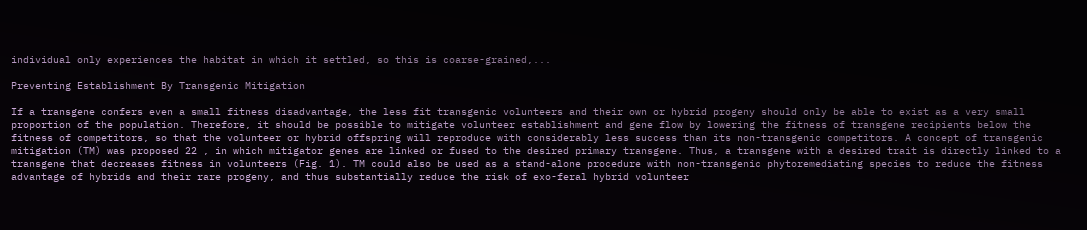individual only experiences the habitat in which it settled, so this is coarse-grained,...

Preventing Establishment By Transgenic Mitigation

If a transgene confers even a small fitness disadvantage, the less fit transgenic volunteers and their own or hybrid progeny should only be able to exist as a very small proportion of the population. Therefore, it should be possible to mitigate volunteer establishment and gene flow by lowering the fitness of transgene recipients below the fitness of competitors, so that the volunteer or hybrid offspring will reproduce with considerably less success than its non-transgenic competitors. A concept of transgenic mitigation (TM) was proposed 22 , in which mitigator genes are linked or fused to the desired primary transgene. Thus, a transgene with a desired trait is directly linked to a transgene that decreases fitness in volunteers (Fig. 1). TM could also be used as a stand-alone procedure with non-transgenic phytoremediating species to reduce the fitness advantage of hybrids and their rare progeny, and thus substantially reduce the risk of exo-feral hybrid volunteer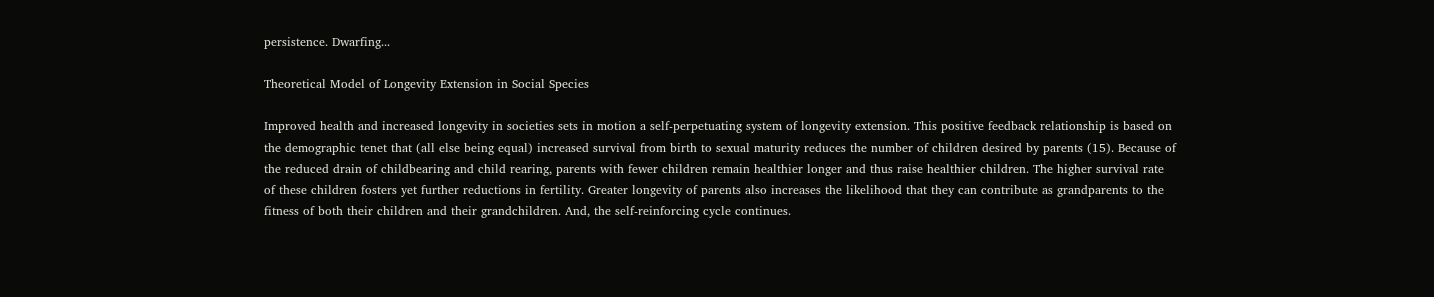persistence. Dwarfing...

Theoretical Model of Longevity Extension in Social Species

Improved health and increased longevity in societies sets in motion a self-perpetuating system of longevity extension. This positive feedback relationship is based on the demographic tenet that (all else being equal) increased survival from birth to sexual maturity reduces the number of children desired by parents (15). Because of the reduced drain of childbearing and child rearing, parents with fewer children remain healthier longer and thus raise healthier children. The higher survival rate of these children fosters yet further reductions in fertility. Greater longevity of parents also increases the likelihood that they can contribute as grandparents to the fitness of both their children and their grandchildren. And, the self-reinforcing cycle continues.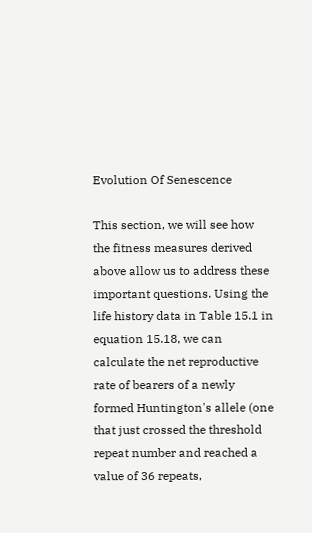Evolution Of Senescence

This section, we will see how the fitness measures derived above allow us to address these important questions. Using the life history data in Table 15.1 in equation 15.18, we can calculate the net reproductive rate of bearers of a newly formed Huntington's allele (one that just crossed the threshold repeat number and reached a value of 36 repeats,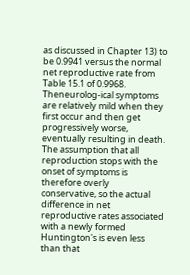as discussed in Chapter 13) to be 0.9941 versus the normal net reproductive rate from Table 15.1 of 0.9968. Theneurolog-ical symptoms are relatively mild when they first occur and then get progressively worse, eventually resulting in death. The assumption that all reproduction stops with the onset of symptoms is therefore overly conservative, so the actual difference in net reproductive rates associated with a newly formed Huntington's is even less than that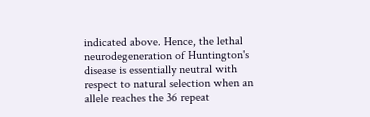indicated above. Hence, the lethal neurodegeneration of Huntington's disease is essentially neutral with respect to natural selection when an allele reaches the 36 repeat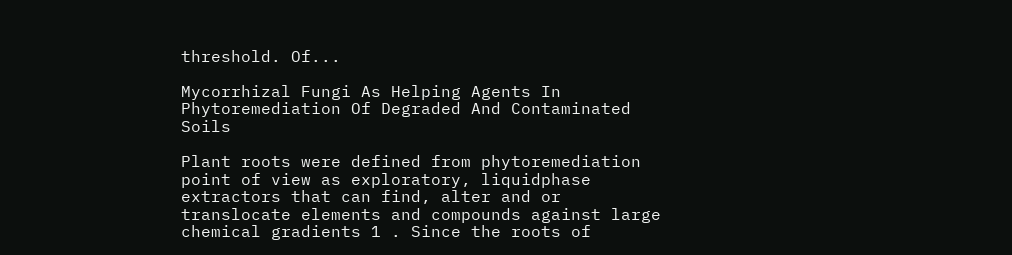threshold. Of...

Mycorrhizal Fungi As Helping Agents In Phytoremediation Of Degraded And Contaminated Soils

Plant roots were defined from phytoremediation point of view as exploratory, liquidphase extractors that can find, alter and or translocate elements and compounds against large chemical gradients 1 . Since the roots of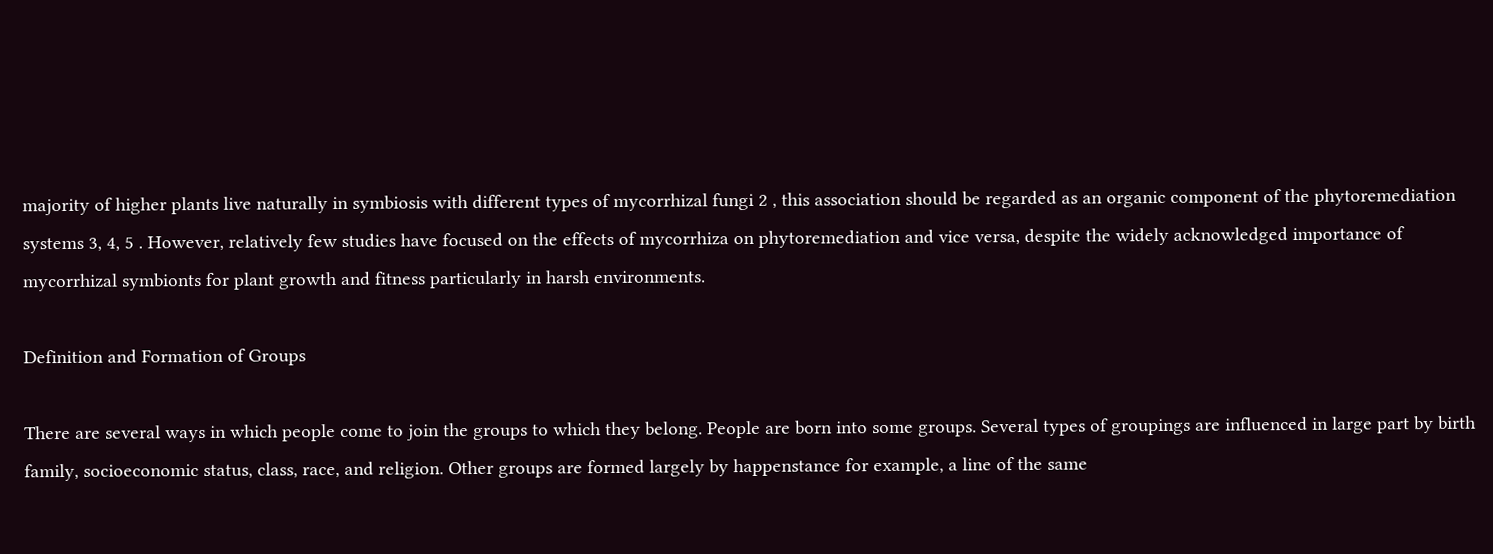majority of higher plants live naturally in symbiosis with different types of mycorrhizal fungi 2 , this association should be regarded as an organic component of the phytoremediation systems 3, 4, 5 . However, relatively few studies have focused on the effects of mycorrhiza on phytoremediation and vice versa, despite the widely acknowledged importance of mycorrhizal symbionts for plant growth and fitness particularly in harsh environments.

Definition and Formation of Groups

There are several ways in which people come to join the groups to which they belong. People are born into some groups. Several types of groupings are influenced in large part by birth family, socioeconomic status, class, race, and religion. Other groups are formed largely by happenstance for example, a line of the same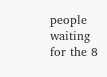people waiting for the 8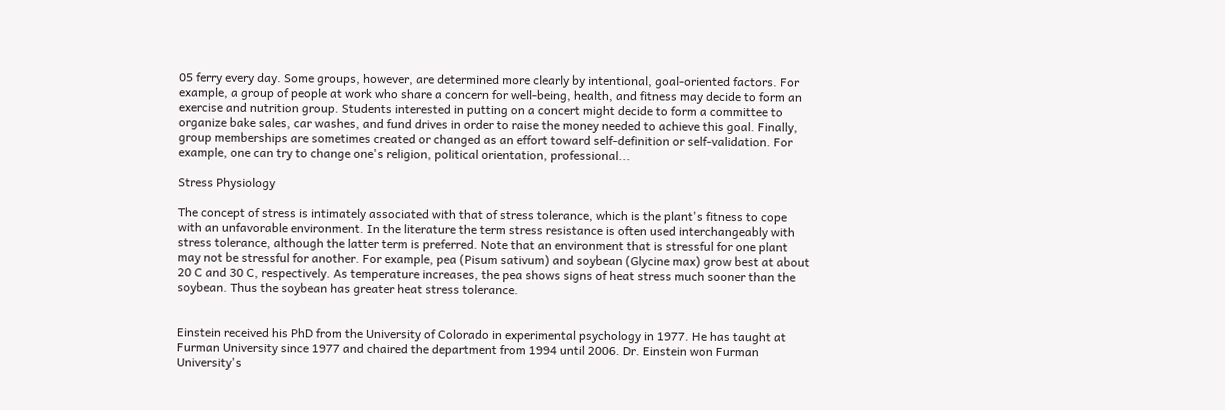05 ferry every day. Some groups, however, are determined more clearly by intentional, goal-oriented factors. For example, a group of people at work who share a concern for well-being, health, and fitness may decide to form an exercise and nutrition group. Students interested in putting on a concert might decide to form a committee to organize bake sales, car washes, and fund drives in order to raise the money needed to achieve this goal. Finally, group memberships are sometimes created or changed as an effort toward self-definition or self-validation. For example, one can try to change one's religion, political orientation, professional...

Stress Physiology

The concept of stress is intimately associated with that of stress tolerance, which is the plant's fitness to cope with an unfavorable environment. In the literature the term stress resistance is often used interchangeably with stress tolerance, although the latter term is preferred. Note that an environment that is stressful for one plant may not be stressful for another. For example, pea (Pisum sativum) and soybean (Glycine max) grow best at about 20 C and 30 C, respectively. As temperature increases, the pea shows signs of heat stress much sooner than the soybean. Thus the soybean has greater heat stress tolerance.


Einstein received his PhD from the University of Colorado in experimental psychology in 1977. He has taught at Furman University since 1977 and chaired the department from 1994 until 2006. Dr. Einstein won Furman University's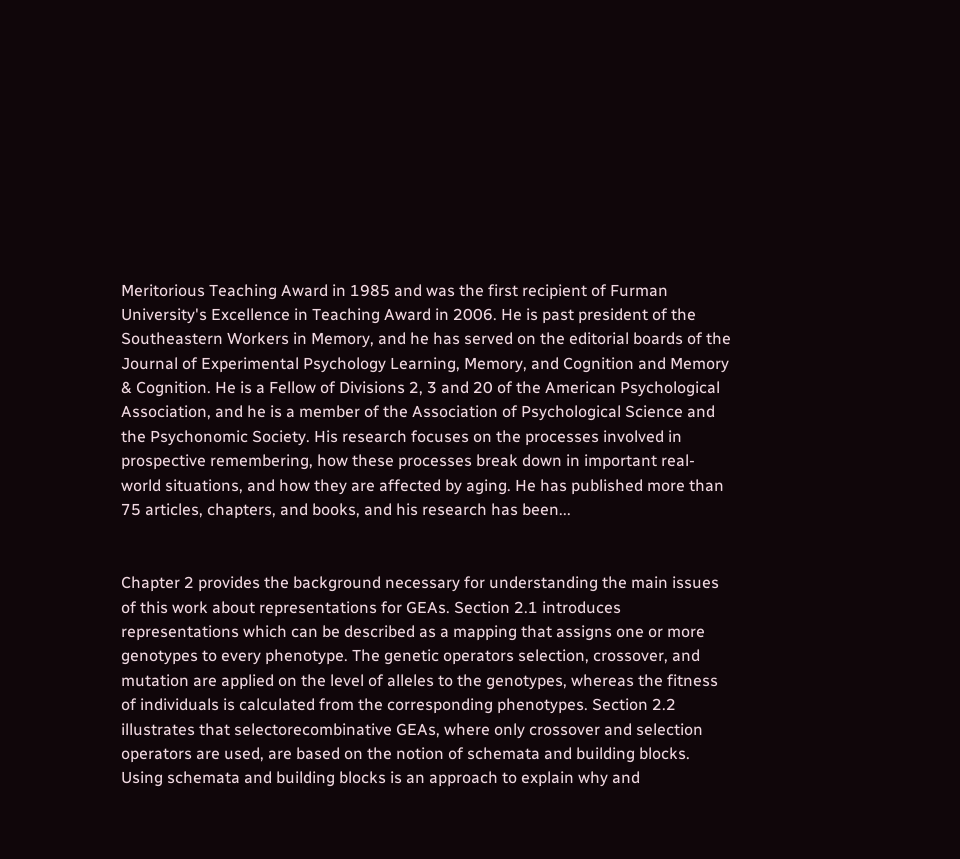Meritorious Teaching Award in 1985 and was the first recipient of Furman University's Excellence in Teaching Award in 2006. He is past president of the Southeastern Workers in Memory, and he has served on the editorial boards of the Journal of Experimental Psychology Learning, Memory, and Cognition and Memory & Cognition. He is a Fellow of Divisions 2, 3 and 20 of the American Psychological Association, and he is a member of the Association of Psychological Science and the Psychonomic Society. His research focuses on the processes involved in prospective remembering, how these processes break down in important real-world situations, and how they are affected by aging. He has published more than 75 articles, chapters, and books, and his research has been...


Chapter 2 provides the background necessary for understanding the main issues of this work about representations for GEAs. Section 2.1 introduces representations which can be described as a mapping that assigns one or more genotypes to every phenotype. The genetic operators selection, crossover, and mutation are applied on the level of alleles to the genotypes, whereas the fitness of individuals is calculated from the corresponding phenotypes. Section 2.2 illustrates that selectorecombinative GEAs, where only crossover and selection operators are used, are based on the notion of schemata and building blocks. Using schemata and building blocks is an approach to explain why and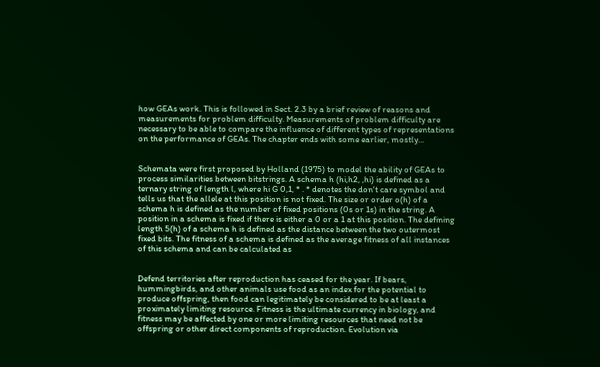how GEAs work. This is followed in Sect. 2.3 by a brief review of reasons and measurements for problem difficulty. Measurements of problem difficulty are necessary to be able to compare the influence of different types of representations on the performance of GEAs. The chapter ends with some earlier, mostly...


Schemata were first proposed by Holland (1975) to model the ability of GEAs to process similarities between bitstrings. A schema h (hi,h2, ,hi) is defined as a ternary string of length l, where hi G 0,1, * . * denotes the don't care symbol and tells us that the allele at this position is not fixed. The size or order o(h) of a schema h is defined as the number of fixed positions (0s or 1s) in the string. A position in a schema is fixed if there is either a 0 or a 1 at this position. The defining length 5(h) of a schema h is defined as the distance between the two outermost fixed bits. The fitness of a schema is defined as the average fitness of all instances of this schema and can be calculated as


Defend territories after reproduction has ceased for the year. If bears, hummingbirds, and other animals use food as an index for the potential to produce offspring, then food can legitimately be considered to be at least a proximately limiting resource. Fitness is the ultimate currency in biology, and fitness may be affected by one or more limiting resources that need not be offspring or other direct components of reproduction. Evolution via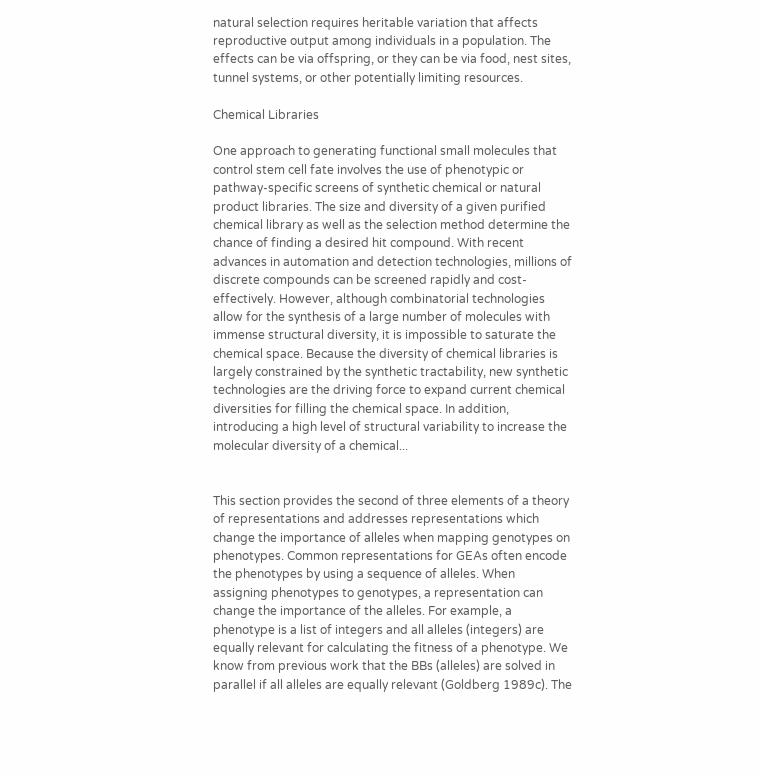natural selection requires heritable variation that affects reproductive output among individuals in a population. The effects can be via offspring, or they can be via food, nest sites, tunnel systems, or other potentially limiting resources.

Chemical Libraries

One approach to generating functional small molecules that control stem cell fate involves the use of phenotypic or pathway-specific screens of synthetic chemical or natural product libraries. The size and diversity of a given purified chemical library as well as the selection method determine the chance of finding a desired hit compound. With recent advances in automation and detection technologies, millions of discrete compounds can be screened rapidly and cost-effectively. However, although combinatorial technologies allow for the synthesis of a large number of molecules with immense structural diversity, it is impossible to saturate the chemical space. Because the diversity of chemical libraries is largely constrained by the synthetic tractability, new synthetic technologies are the driving force to expand current chemical diversities for filling the chemical space. In addition, introducing a high level of structural variability to increase the molecular diversity of a chemical...


This section provides the second of three elements of a theory of representations and addresses representations which change the importance of alleles when mapping genotypes on phenotypes. Common representations for GEAs often encode the phenotypes by using a sequence of alleles. When assigning phenotypes to genotypes, a representation can change the importance of the alleles. For example, a phenotype is a list of integers and all alleles (integers) are equally relevant for calculating the fitness of a phenotype. We know from previous work that the BBs (alleles) are solved in parallel if all alleles are equally relevant (Goldberg 1989c). The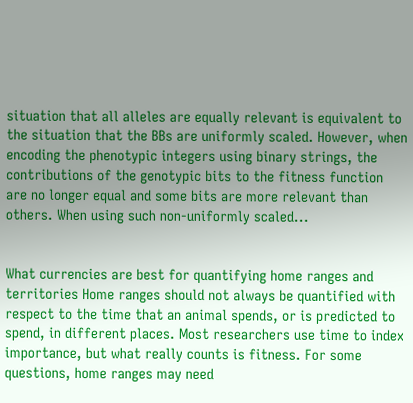situation that all alleles are equally relevant is equivalent to the situation that the BBs are uniformly scaled. However, when encoding the phenotypic integers using binary strings, the contributions of the genotypic bits to the fitness function are no longer equal and some bits are more relevant than others. When using such non-uniformly scaled...


What currencies are best for quantifying home ranges and territories Home ranges should not always be quantified with respect to the time that an animal spends, or is predicted to spend, in different places. Most researchers use time to index importance, but what really counts is fitness. For some questions, home ranges may need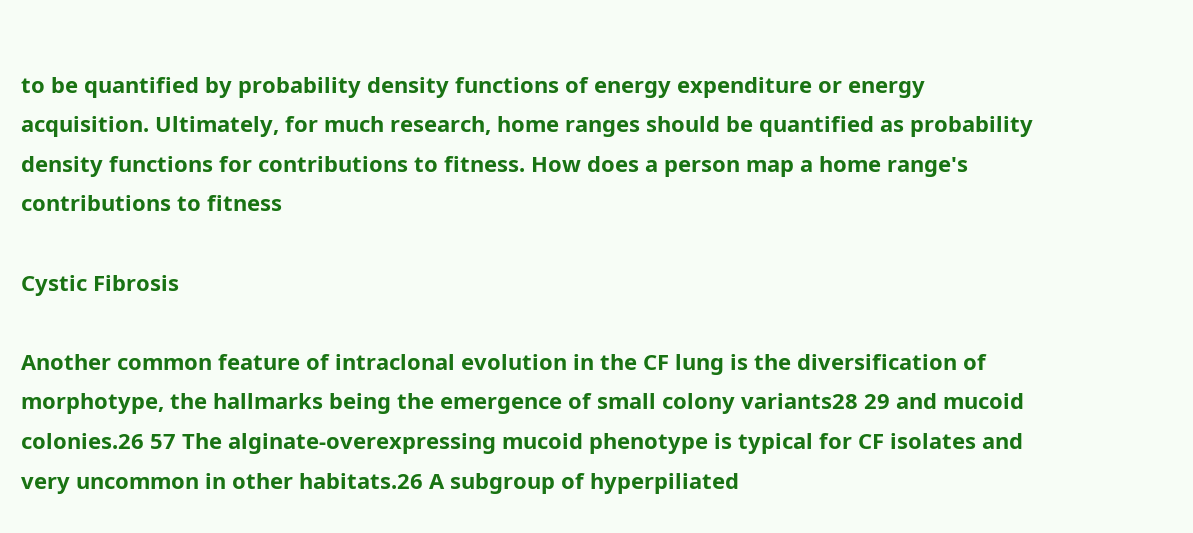to be quantified by probability density functions of energy expenditure or energy acquisition. Ultimately, for much research, home ranges should be quantified as probability density functions for contributions to fitness. How does a person map a home range's contributions to fitness

Cystic Fibrosis

Another common feature of intraclonal evolution in the CF lung is the diversification of morphotype, the hallmarks being the emergence of small colony variants28 29 and mucoid colonies.26 57 The alginate-overexpressing mucoid phenotype is typical for CF isolates and very uncommon in other habitats.26 A subgroup of hyperpiliated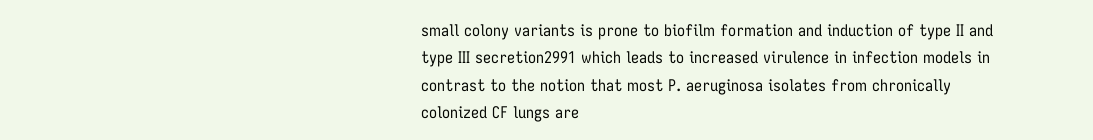small colony variants is prone to biofilm formation and induction of type II and type III secretion2991 which leads to increased virulence in infection models in contrast to the notion that most P. aeruginosa isolates from chronically colonized CF lungs are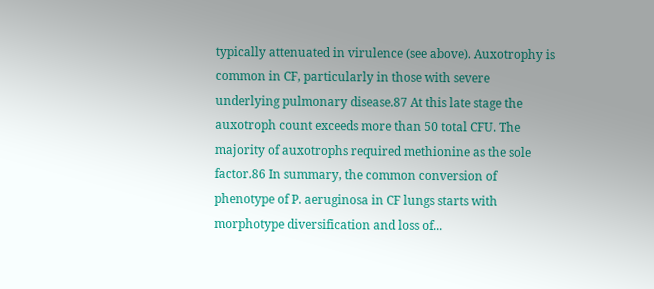typically attenuated in virulence (see above). Auxotrophy is common in CF, particularly in those with severe underlying pulmonary disease.87 At this late stage the auxotroph count exceeds more than 50 total CFU. The majority of auxotrophs required methionine as the sole factor.86 In summary, the common conversion of phenotype of P. aeruginosa in CF lungs starts with morphotype diversification and loss of...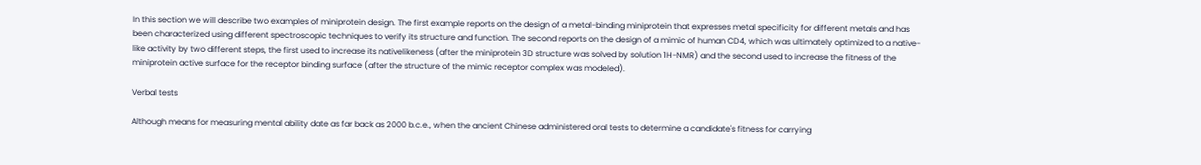In this section we will describe two examples of miniprotein design. The first example reports on the design of a metal-binding miniprotein that expresses metal specificity for different metals and has been characterized using different spectroscopic techniques to verify its structure and function. The second reports on the design of a mimic of human CD4, which was ultimately optimized to a native-like activity by two different steps, the first used to increase its nativelikeness (after the miniprotein 3D structure was solved by solution 1H-NMR) and the second used to increase the fitness of the miniprotein active surface for the receptor binding surface (after the structure of the mimic receptor complex was modeled).

Verbal tests

Although means for measuring mental ability date as far back as 2000 b.c.e., when the ancient Chinese administered oral tests to determine a candidate's fitness for carrying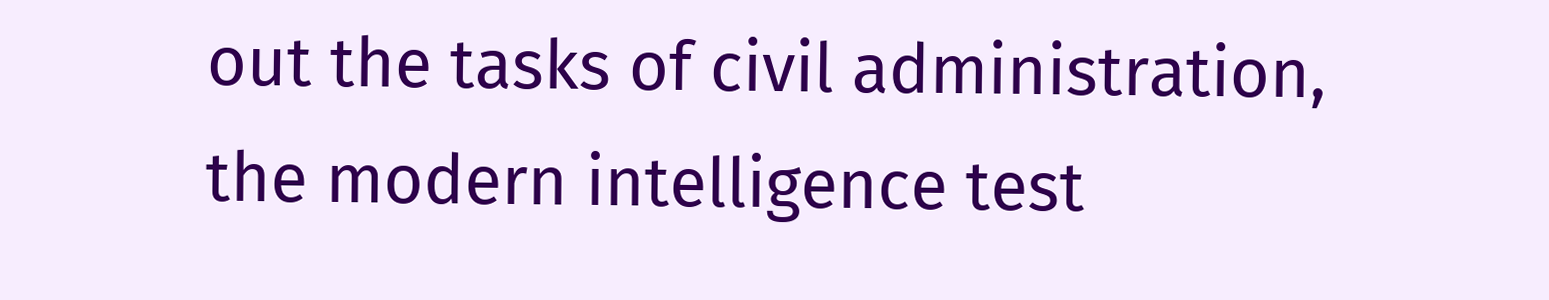out the tasks of civil administration, the modern intelligence test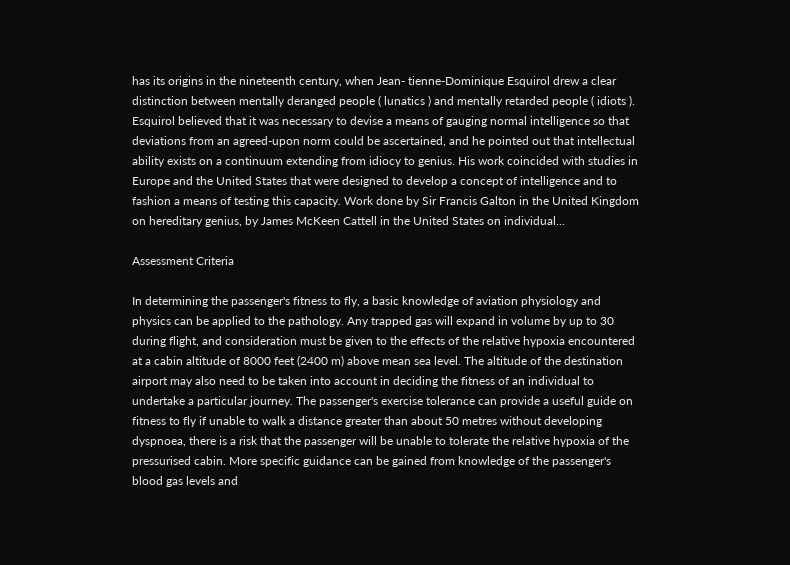has its origins in the nineteenth century, when Jean- tienne-Dominique Esquirol drew a clear distinction between mentally deranged people ( lunatics ) and mentally retarded people ( idiots ). Esquirol believed that it was necessary to devise a means of gauging normal intelligence so that deviations from an agreed-upon norm could be ascertained, and he pointed out that intellectual ability exists on a continuum extending from idiocy to genius. His work coincided with studies in Europe and the United States that were designed to develop a concept of intelligence and to fashion a means of testing this capacity. Work done by Sir Francis Galton in the United Kingdom on hereditary genius, by James McKeen Cattell in the United States on individual...

Assessment Criteria

In determining the passenger's fitness to fly, a basic knowledge of aviation physiology and physics can be applied to the pathology. Any trapped gas will expand in volume by up to 30 during flight, and consideration must be given to the effects of the relative hypoxia encountered at a cabin altitude of 8000 feet (2400 m) above mean sea level. The altitude of the destination airport may also need to be taken into account in deciding the fitness of an individual to undertake a particular journey. The passenger's exercise tolerance can provide a useful guide on fitness to fly if unable to walk a distance greater than about 50 metres without developing dyspnoea, there is a risk that the passenger will be unable to tolerate the relative hypoxia of the pressurised cabin. More specific guidance can be gained from knowledge of the passenger's blood gas levels and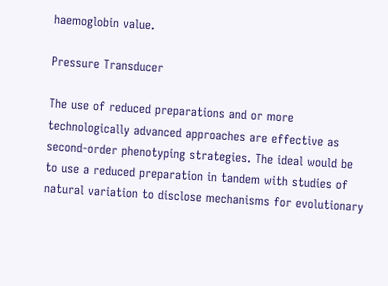haemoglobin value.

Pressure Transducer

The use of reduced preparations and or more technologically advanced approaches are effective as second-order phenotyping strategies. The ideal would be to use a reduced preparation in tandem with studies of natural variation to disclose mechanisms for evolutionary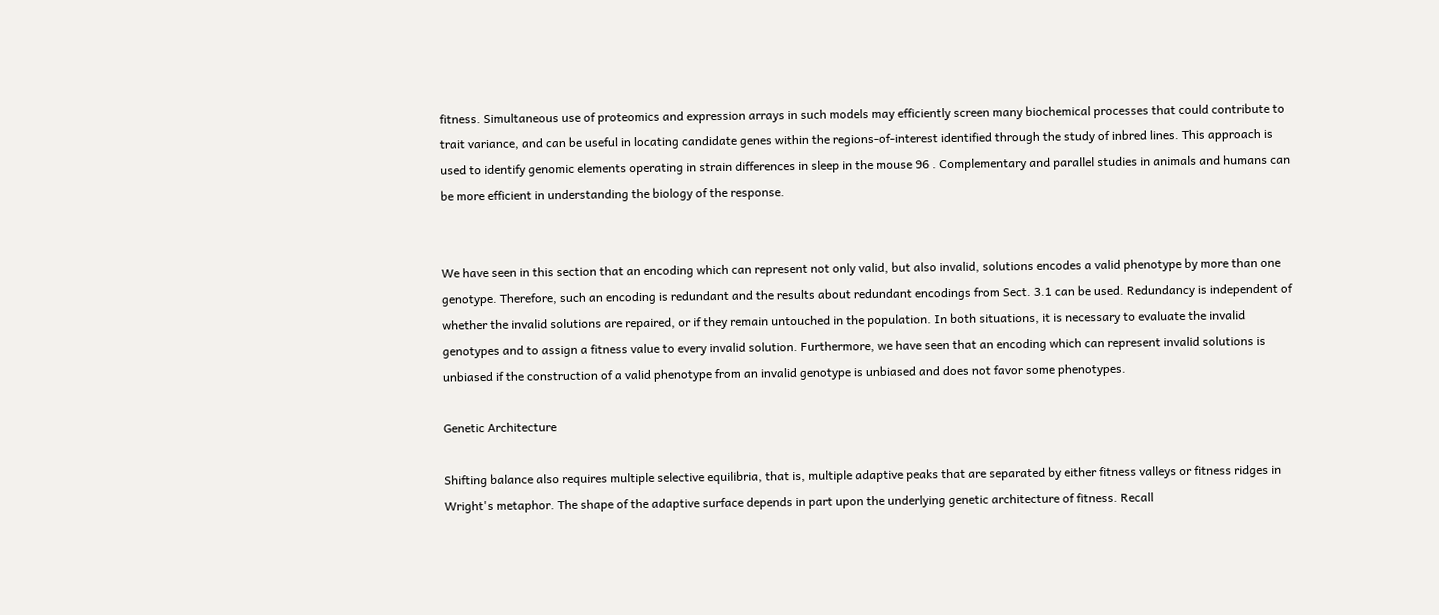fitness. Simultaneous use of proteomics and expression arrays in such models may efficiently screen many biochemical processes that could contribute to trait variance, and can be useful in locating candidate genes within the regions-of-interest identified through the study of inbred lines. This approach is used to identify genomic elements operating in strain differences in sleep in the mouse 96 . Complementary and parallel studies in animals and humans can be more efficient in understanding the biology of the response.


We have seen in this section that an encoding which can represent not only valid, but also invalid, solutions encodes a valid phenotype by more than one genotype. Therefore, such an encoding is redundant and the results about redundant encodings from Sect. 3.1 can be used. Redundancy is independent of whether the invalid solutions are repaired, or if they remain untouched in the population. In both situations, it is necessary to evaluate the invalid genotypes and to assign a fitness value to every invalid solution. Furthermore, we have seen that an encoding which can represent invalid solutions is unbiased if the construction of a valid phenotype from an invalid genotype is unbiased and does not favor some phenotypes.

Genetic Architecture

Shifting balance also requires multiple selective equilibria, that is, multiple adaptive peaks that are separated by either fitness valleys or fitness ridges in Wright's metaphor. The shape of the adaptive surface depends in part upon the underlying genetic architecture of fitness. Recall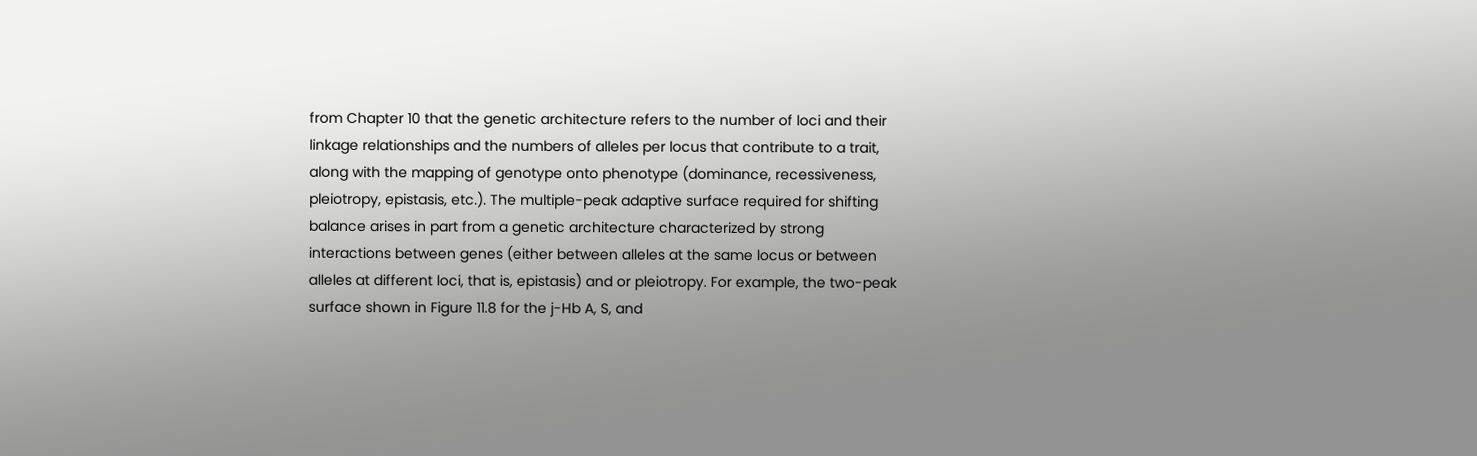from Chapter 10 that the genetic architecture refers to the number of loci and their linkage relationships and the numbers of alleles per locus that contribute to a trait, along with the mapping of genotype onto phenotype (dominance, recessiveness, pleiotropy, epistasis, etc.). The multiple-peak adaptive surface required for shifting balance arises in part from a genetic architecture characterized by strong interactions between genes (either between alleles at the same locus or between alleles at different loci, that is, epistasis) and or pleiotropy. For example, the two-peak surface shown in Figure 11.8 for the j-Hb A, S, and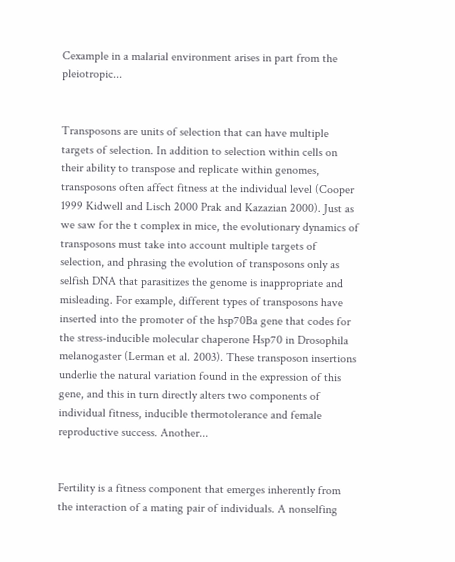Cexample in a malarial environment arises in part from the pleiotropic...


Transposons are units of selection that can have multiple targets of selection. In addition to selection within cells on their ability to transpose and replicate within genomes, transposons often affect fitness at the individual level (Cooper 1999 Kidwell and Lisch 2000 Prak and Kazazian 2000). Just as we saw for the t complex in mice, the evolutionary dynamics of transposons must take into account multiple targets of selection, and phrasing the evolution of transposons only as selfish DNA that parasitizes the genome is inappropriate and misleading. For example, different types of transposons have inserted into the promoter of the hsp70Ba gene that codes for the stress-inducible molecular chaperone Hsp70 in Drosophila melanogaster (Lerman et al. 2003). These transposon insertions underlie the natural variation found in the expression of this gene, and this in turn directly alters two components of individual fitness, inducible thermotolerance and female reproductive success. Another...


Fertility is a fitness component that emerges inherently from the interaction of a mating pair of individuals. A nonselfing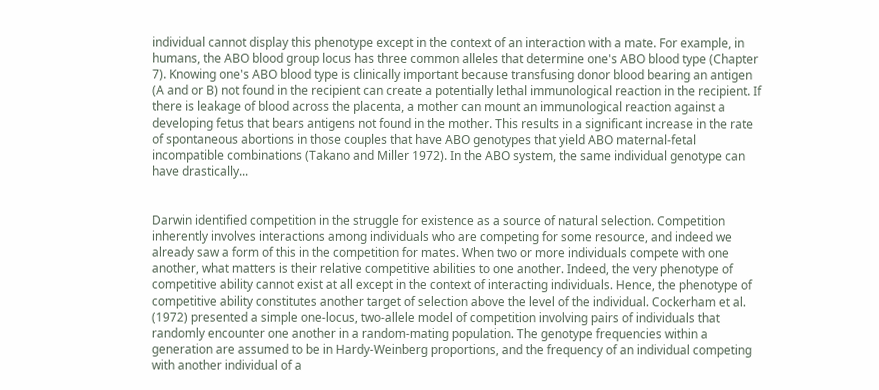individual cannot display this phenotype except in the context of an interaction with a mate. For example, in humans, the ABO blood group locus has three common alleles that determine one's ABO blood type (Chapter 7). Knowing one's ABO blood type is clinically important because transfusing donor blood bearing an antigen (A and or B) not found in the recipient can create a potentially lethal immunological reaction in the recipient. If there is leakage of blood across the placenta, a mother can mount an immunological reaction against a developing fetus that bears antigens not found in the mother. This results in a significant increase in the rate of spontaneous abortions in those couples that have ABO genotypes that yield ABO maternal-fetal incompatible combinations (Takano and Miller 1972). In the ABO system, the same individual genotype can have drastically...


Darwin identified competition in the struggle for existence as a source of natural selection. Competition inherently involves interactions among individuals who are competing for some resource, and indeed we already saw a form of this in the competition for mates. When two or more individuals compete with one another, what matters is their relative competitive abilities to one another. Indeed, the very phenotype of competitive ability cannot exist at all except in the context of interacting individuals. Hence, the phenotype of competitive ability constitutes another target of selection above the level of the individual. Cockerham et al. (1972) presented a simple one-locus, two-allele model of competition involving pairs of individuals that randomly encounter one another in a random-mating population. The genotype frequencies within a generation are assumed to be in Hardy-Weinberg proportions, and the frequency of an individual competing with another individual of a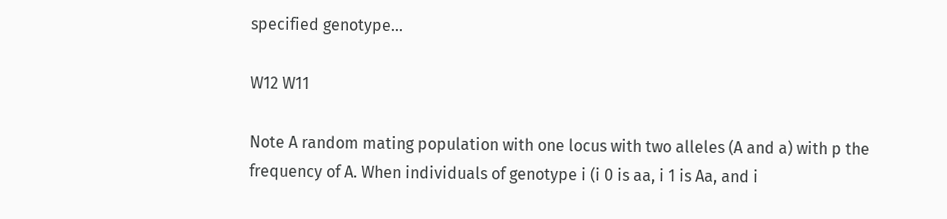specified genotype...

W12 W11

Note A random mating population with one locus with two alleles (A and a) with p the frequency of A. When individuals of genotype i (i 0 is aa, i 1 is Aa, and i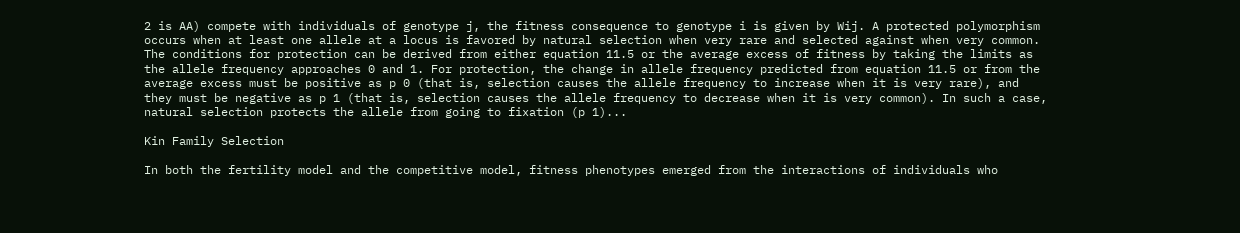2 is AA) compete with individuals of genotype j, the fitness consequence to genotype i is given by Wij. A protected polymorphism occurs when at least one allele at a locus is favored by natural selection when very rare and selected against when very common. The conditions for protection can be derived from either equation 11.5 or the average excess of fitness by taking the limits as the allele frequency approaches 0 and 1. For protection, the change in allele frequency predicted from equation 11.5 or from the average excess must be positive as p 0 (that is, selection causes the allele frequency to increase when it is very rare), and they must be negative as p 1 (that is, selection causes the allele frequency to decrease when it is very common). In such a case, natural selection protects the allele from going to fixation (p 1)...

Kin Family Selection

In both the fertility model and the competitive model, fitness phenotypes emerged from the interactions of individuals who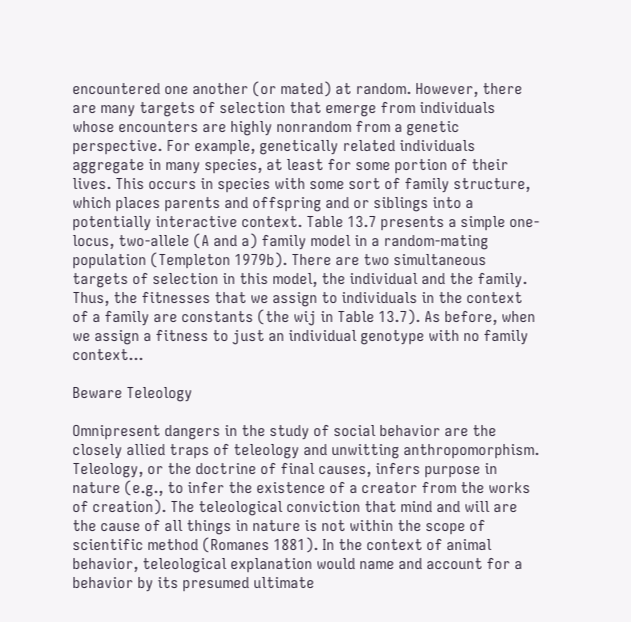encountered one another (or mated) at random. However, there are many targets of selection that emerge from individuals whose encounters are highly nonrandom from a genetic perspective. For example, genetically related individuals aggregate in many species, at least for some portion of their lives. This occurs in species with some sort of family structure, which places parents and offspring and or siblings into a potentially interactive context. Table 13.7 presents a simple one-locus, two-allele (A and a) family model in a random-mating population (Templeton 1979b). There are two simultaneous targets of selection in this model, the individual and the family. Thus, the fitnesses that we assign to individuals in the context of a family are constants (the wij in Table 13.7). As before, when we assign a fitness to just an individual genotype with no family context...

Beware Teleology

Omnipresent dangers in the study of social behavior are the closely allied traps of teleology and unwitting anthropomorphism. Teleology, or the doctrine of final causes, infers purpose in nature (e.g., to infer the existence of a creator from the works of creation). The teleological conviction that mind and will are the cause of all things in nature is not within the scope of scientific method (Romanes 1881). In the context of animal behavior, teleological explanation would name and account for a behavior by its presumed ultimate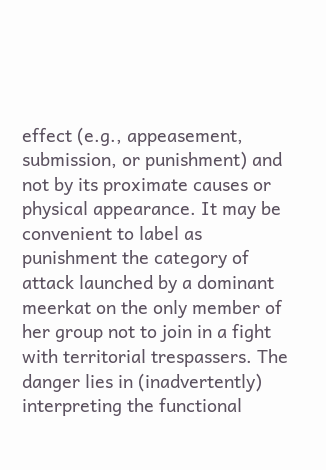effect (e.g., appeasement, submission, or punishment) and not by its proximate causes or physical appearance. It may be convenient to label as punishment the category of attack launched by a dominant meerkat on the only member of her group not to join in a fight with territorial trespassers. The danger lies in (inadvertently) interpreting the functional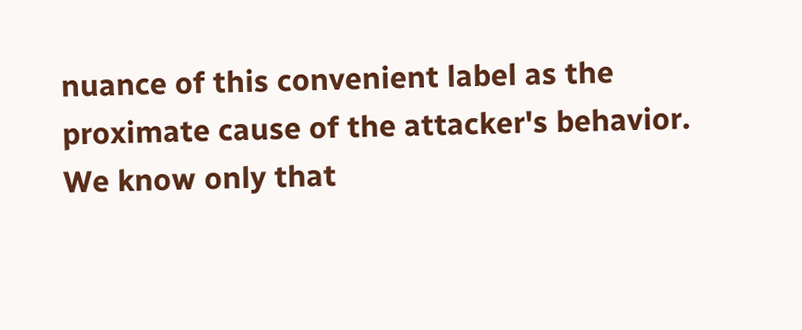nuance of this convenient label as the proximate cause of the attacker's behavior. We know only that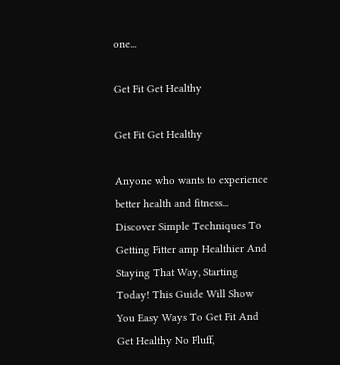one...

Get Fit Get Healthy

Get Fit Get Healthy

Anyone who wants to experience better health and fitness... Discover Simple Techniques To Getting Fitter amp Healthier And Staying That Way, Starting Today! This Guide Will Show You Easy Ways To Get Fit And Get Healthy No Fluff,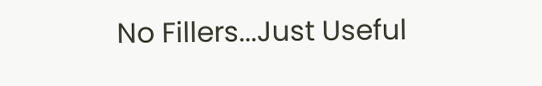No Fillers...Just Useful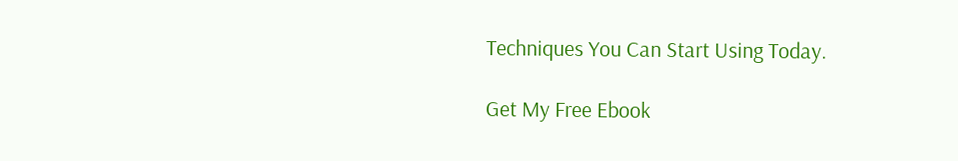Techniques You Can Start Using Today.

Get My Free Ebook